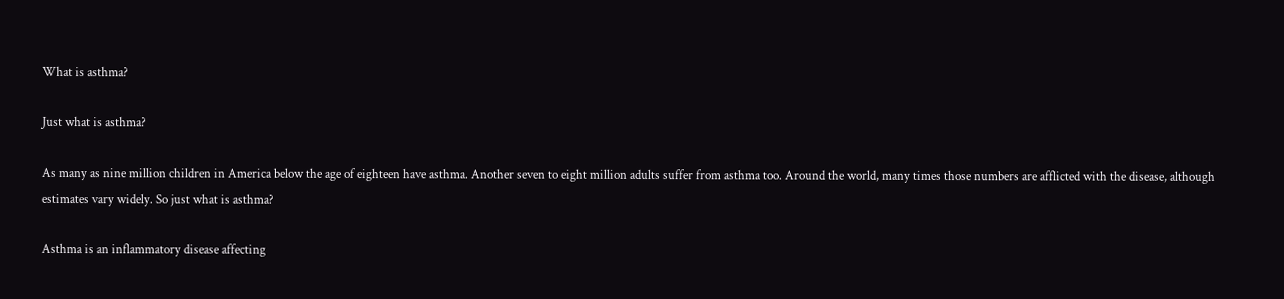What is asthma?

Just what is asthma?

As many as nine million children in America below the age of eighteen have asthma. Another seven to eight million adults suffer from asthma too. Around the world, many times those numbers are afflicted with the disease, although estimates vary widely. So just what is asthma?

Asthma is an inflammatory disease affecting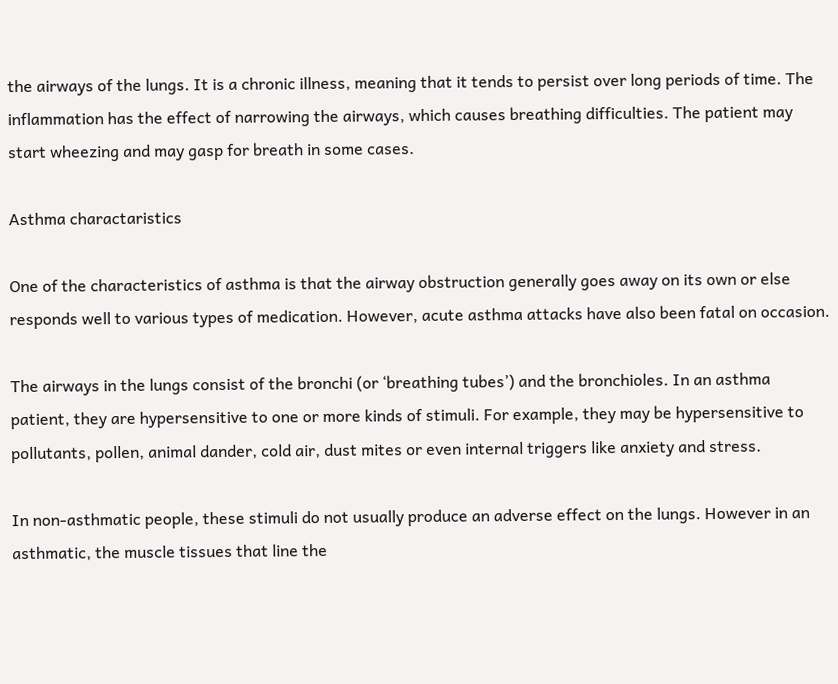the airways of the lungs. It is a chronic illness, meaning that it tends to persist over long periods of time. The inflammation has the effect of narrowing the airways, which causes breathing difficulties. The patient may start wheezing and may gasp for breath in some cases.

Asthma charactaristics

One of the characteristics of asthma is that the airway obstruction generally goes away on its own or else responds well to various types of medication. However, acute asthma attacks have also been fatal on occasion.

The airways in the lungs consist of the bronchi (or ‘breathing tubes’) and the bronchioles. In an asthma patient, they are hypersensitive to one or more kinds of stimuli. For example, they may be hypersensitive to pollutants, pollen, animal dander, cold air, dust mites or even internal triggers like anxiety and stress.

In non-asthmatic people, these stimuli do not usually produce an adverse effect on the lungs. However in an asthmatic, the muscle tissues that line the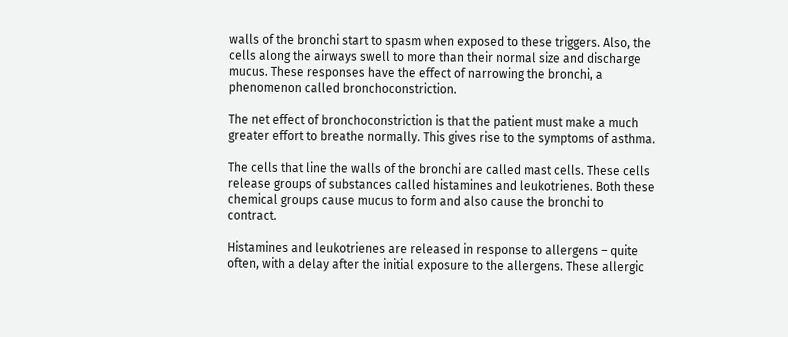walls of the bronchi start to spasm when exposed to these triggers. Also, the cells along the airways swell to more than their normal size and discharge mucus. These responses have the effect of narrowing the bronchi, a phenomenon called bronchoconstriction.

The net effect of bronchoconstriction is that the patient must make a much greater effort to breathe normally. This gives rise to the symptoms of asthma.

The cells that line the walls of the bronchi are called mast cells. These cells release groups of substances called histamines and leukotrienes. Both these chemical groups cause mucus to form and also cause the bronchi to contract.

Histamines and leukotrienes are released in response to allergens – quite often, with a delay after the initial exposure to the allergens. These allergic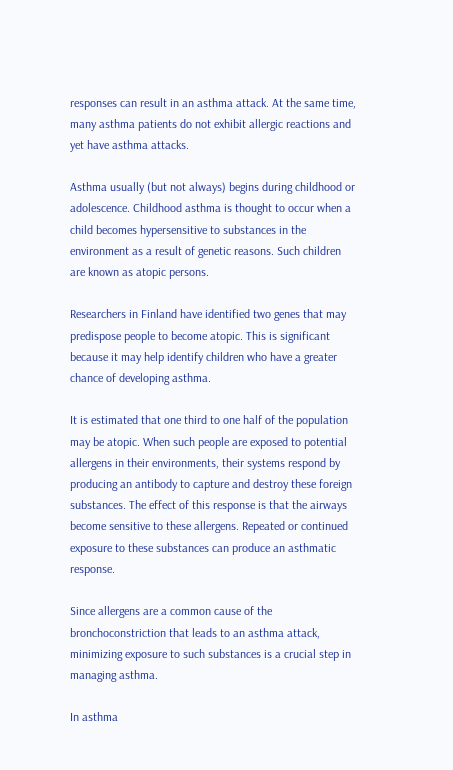responses can result in an asthma attack. At the same time, many asthma patients do not exhibit allergic reactions and yet have asthma attacks.

Asthma usually (but not always) begins during childhood or adolescence. Childhood asthma is thought to occur when a child becomes hypersensitive to substances in the environment as a result of genetic reasons. Such children are known as atopic persons.

Researchers in Finland have identified two genes that may predispose people to become atopic. This is significant because it may help identify children who have a greater chance of developing asthma.

It is estimated that one third to one half of the population may be atopic. When such people are exposed to potential allergens in their environments, their systems respond by producing an antibody to capture and destroy these foreign substances. The effect of this response is that the airways become sensitive to these allergens. Repeated or continued exposure to these substances can produce an asthmatic response.

Since allergens are a common cause of the bronchoconstriction that leads to an asthma attack, minimizing exposure to such substances is a crucial step in managing asthma.

In asthma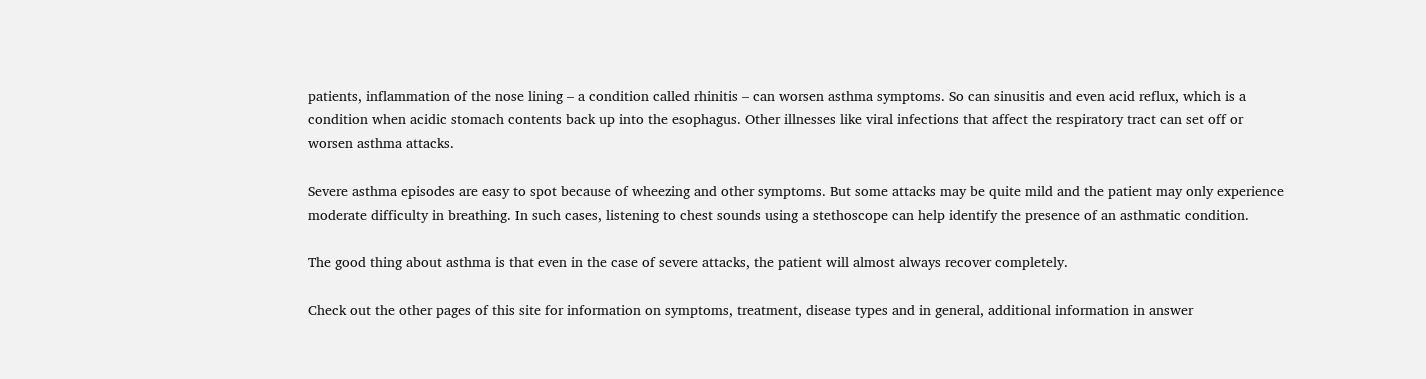patients, inflammation of the nose lining – a condition called rhinitis – can worsen asthma symptoms. So can sinusitis and even acid reflux, which is a condition when acidic stomach contents back up into the esophagus. Other illnesses like viral infections that affect the respiratory tract can set off or worsen asthma attacks.

Severe asthma episodes are easy to spot because of wheezing and other symptoms. But some attacks may be quite mild and the patient may only experience moderate difficulty in breathing. In such cases, listening to chest sounds using a stethoscope can help identify the presence of an asthmatic condition.

The good thing about asthma is that even in the case of severe attacks, the patient will almost always recover completely.

Check out the other pages of this site for information on symptoms, treatment, disease types and in general, additional information in answer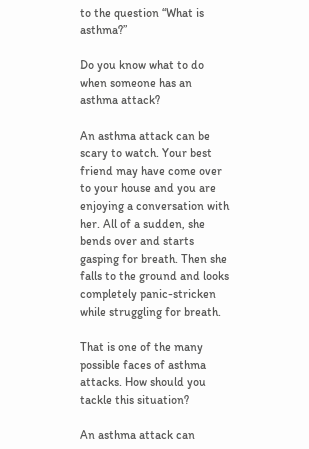to the question “What is asthma?”

Do you know what to do when someone has an asthma attack?

An asthma attack can be scary to watch. Your best friend may have come over to your house and you are enjoying a conversation with her. All of a sudden, she bends over and starts gasping for breath. Then she falls to the ground and looks completely panic-stricken while struggling for breath.

That is one of the many possible faces of asthma attacks. How should you tackle this situation?

An asthma attack can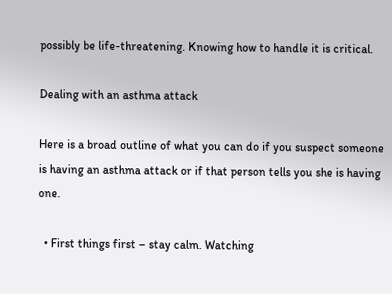possibly be life-threatening. Knowing how to handle it is critical.

Dealing with an asthma attack

Here is a broad outline of what you can do if you suspect someone is having an asthma attack or if that person tells you she is having one.

  • First things first – stay calm. Watching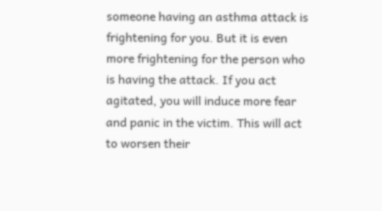someone having an asthma attack is frightening for you. But it is even more frightening for the person who is having the attack. If you act agitated, you will induce more fear and panic in the victim. This will act to worsen their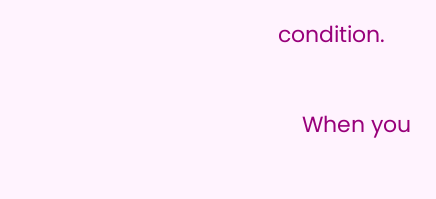condition.

    When you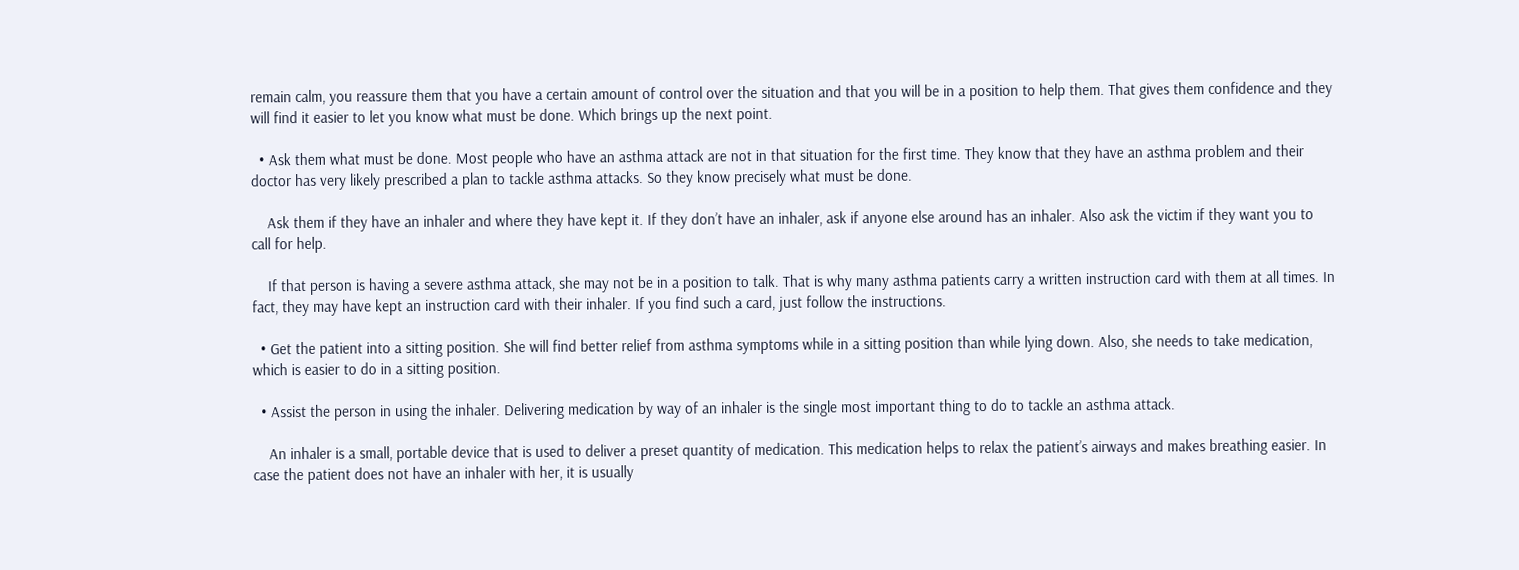remain calm, you reassure them that you have a certain amount of control over the situation and that you will be in a position to help them. That gives them confidence and they will find it easier to let you know what must be done. Which brings up the next point.

  • Ask them what must be done. Most people who have an asthma attack are not in that situation for the first time. They know that they have an asthma problem and their doctor has very likely prescribed a plan to tackle asthma attacks. So they know precisely what must be done.

    Ask them if they have an inhaler and where they have kept it. If they don’t have an inhaler, ask if anyone else around has an inhaler. Also ask the victim if they want you to call for help.

    If that person is having a severe asthma attack, she may not be in a position to talk. That is why many asthma patients carry a written instruction card with them at all times. In fact, they may have kept an instruction card with their inhaler. If you find such a card, just follow the instructions.

  • Get the patient into a sitting position. She will find better relief from asthma symptoms while in a sitting position than while lying down. Also, she needs to take medication, which is easier to do in a sitting position.

  • Assist the person in using the inhaler. Delivering medication by way of an inhaler is the single most important thing to do to tackle an asthma attack.

    An inhaler is a small, portable device that is used to deliver a preset quantity of medication. This medication helps to relax the patient’s airways and makes breathing easier. In case the patient does not have an inhaler with her, it is usually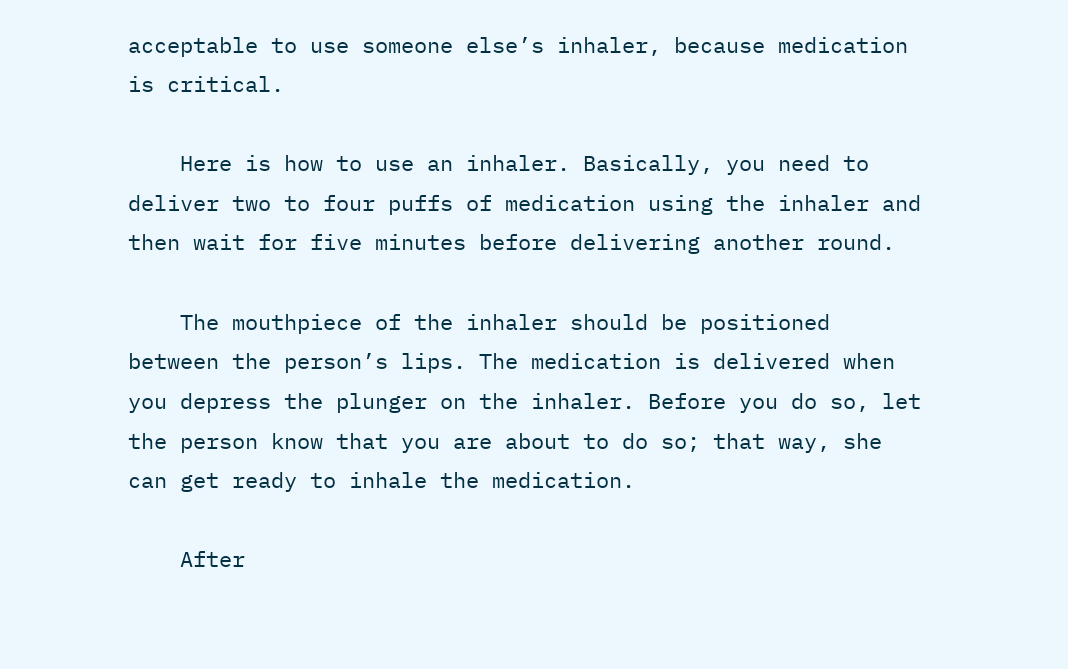acceptable to use someone else’s inhaler, because medication is critical.

    Here is how to use an inhaler. Basically, you need to deliver two to four puffs of medication using the inhaler and then wait for five minutes before delivering another round.

    The mouthpiece of the inhaler should be positioned between the person’s lips. The medication is delivered when you depress the plunger on the inhaler. Before you do so, let the person know that you are about to do so; that way, she can get ready to inhale the medication.

    After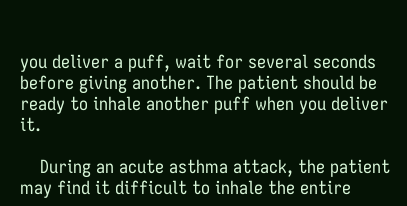you deliver a puff, wait for several seconds before giving another. The patient should be ready to inhale another puff when you deliver it.

    During an acute asthma attack, the patient may find it difficult to inhale the entire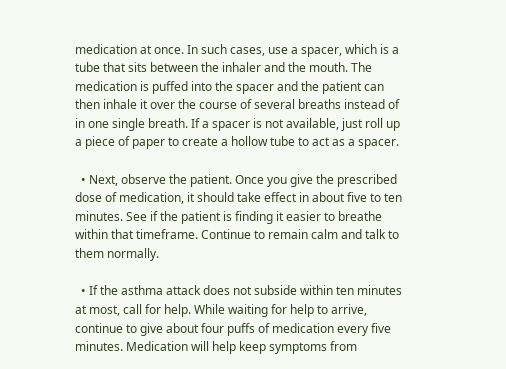medication at once. In such cases, use a spacer, which is a tube that sits between the inhaler and the mouth. The medication is puffed into the spacer and the patient can then inhale it over the course of several breaths instead of in one single breath. If a spacer is not available, just roll up a piece of paper to create a hollow tube to act as a spacer.

  • Next, observe the patient. Once you give the prescribed dose of medication, it should take effect in about five to ten minutes. See if the patient is finding it easier to breathe within that timeframe. Continue to remain calm and talk to them normally.

  • If the asthma attack does not subside within ten minutes at most, call for help. While waiting for help to arrive, continue to give about four puffs of medication every five minutes. Medication will help keep symptoms from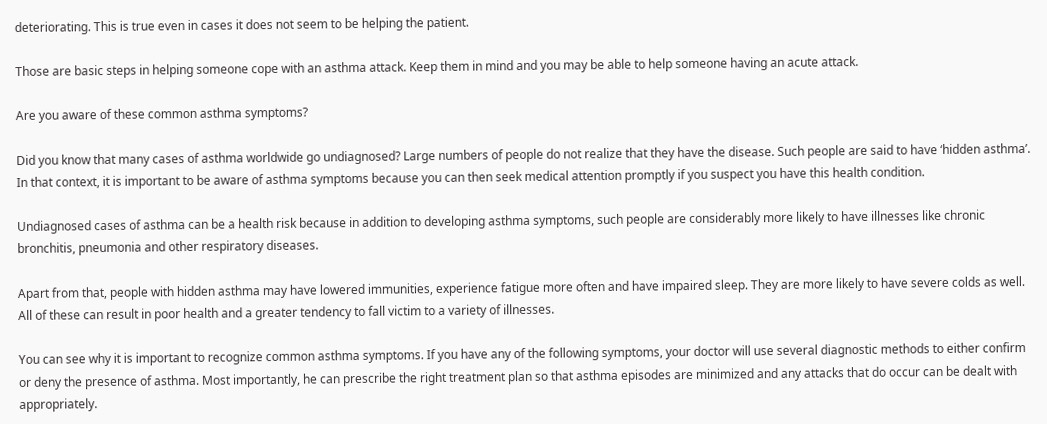deteriorating. This is true even in cases it does not seem to be helping the patient.

Those are basic steps in helping someone cope with an asthma attack. Keep them in mind and you may be able to help someone having an acute attack.

Are you aware of these common asthma symptoms?

Did you know that many cases of asthma worldwide go undiagnosed? Large numbers of people do not realize that they have the disease. Such people are said to have ‘hidden asthma’. In that context, it is important to be aware of asthma symptoms because you can then seek medical attention promptly if you suspect you have this health condition.

Undiagnosed cases of asthma can be a health risk because in addition to developing asthma symptoms, such people are considerably more likely to have illnesses like chronic bronchitis, pneumonia and other respiratory diseases.

Apart from that, people with hidden asthma may have lowered immunities, experience fatigue more often and have impaired sleep. They are more likely to have severe colds as well. All of these can result in poor health and a greater tendency to fall victim to a variety of illnesses.

You can see why it is important to recognize common asthma symptoms. If you have any of the following symptoms, your doctor will use several diagnostic methods to either confirm or deny the presence of asthma. Most importantly, he can prescribe the right treatment plan so that asthma episodes are minimized and any attacks that do occur can be dealt with appropriately.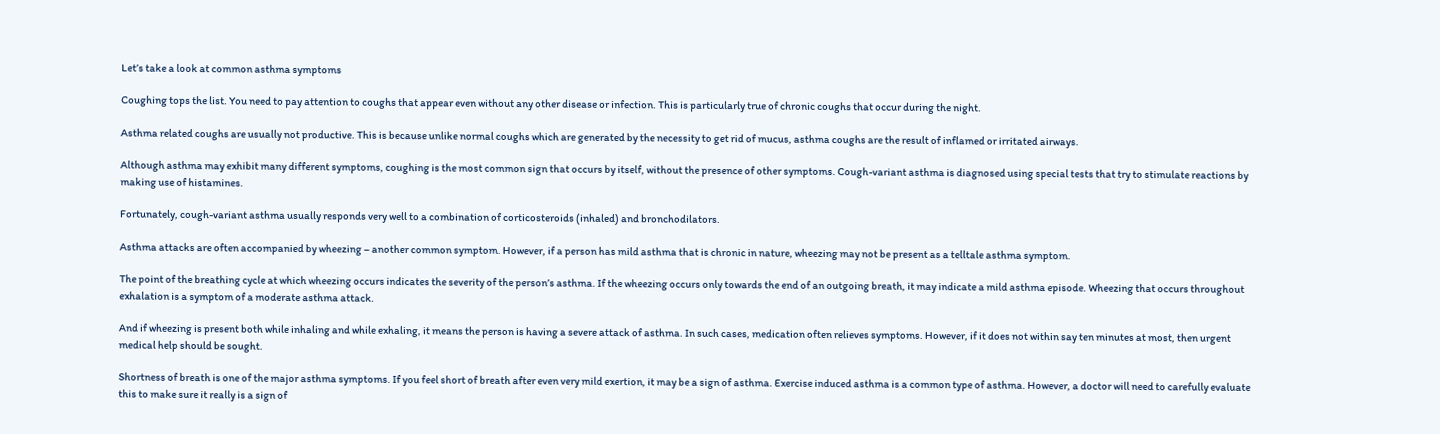Let’s take a look at common asthma symptoms

Coughing tops the list. You need to pay attention to coughs that appear even without any other disease or infection. This is particularly true of chronic coughs that occur during the night.

Asthma related coughs are usually not productive. This is because unlike normal coughs which are generated by the necessity to get rid of mucus, asthma coughs are the result of inflamed or irritated airways.

Although asthma may exhibit many different symptoms, coughing is the most common sign that occurs by itself, without the presence of other symptoms. Cough-variant asthma is diagnosed using special tests that try to stimulate reactions by making use of histamines.

Fortunately, cough-variant asthma usually responds very well to a combination of corticosteroids (inhaled) and bronchodilators.

Asthma attacks are often accompanied by wheezing – another common symptom. However, if a person has mild asthma that is chronic in nature, wheezing may not be present as a telltale asthma symptom.

The point of the breathing cycle at which wheezing occurs indicates the severity of the person’s asthma. If the wheezing occurs only towards the end of an outgoing breath, it may indicate a mild asthma episode. Wheezing that occurs throughout exhalation is a symptom of a moderate asthma attack.

And if wheezing is present both while inhaling and while exhaling, it means the person is having a severe attack of asthma. In such cases, medication often relieves symptoms. However, if it does not within say ten minutes at most, then urgent medical help should be sought.

Shortness of breath is one of the major asthma symptoms. If you feel short of breath after even very mild exertion, it may be a sign of asthma. Exercise induced asthma is a common type of asthma. However, a doctor will need to carefully evaluate this to make sure it really is a sign of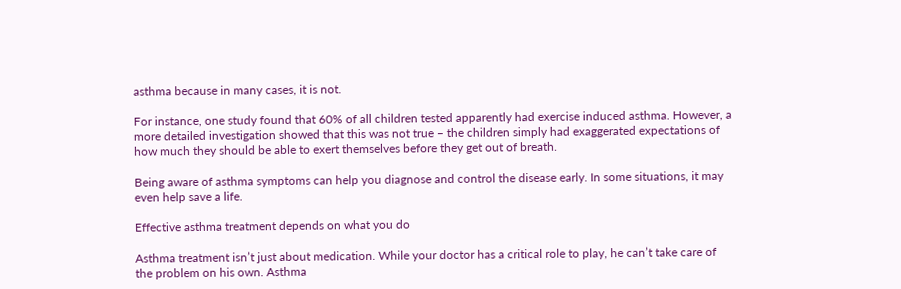asthma because in many cases, it is not.

For instance, one study found that 60% of all children tested apparently had exercise induced asthma. However, a more detailed investigation showed that this was not true – the children simply had exaggerated expectations of how much they should be able to exert themselves before they get out of breath.

Being aware of asthma symptoms can help you diagnose and control the disease early. In some situations, it may even help save a life.

Effective asthma treatment depends on what you do

Asthma treatment isn’t just about medication. While your doctor has a critical role to play, he can’t take care of the problem on his own. Asthma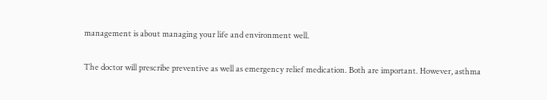management is about managing your life and environment well.

The doctor will prescribe preventive as well as emergency relief medication. Both are important. However, asthma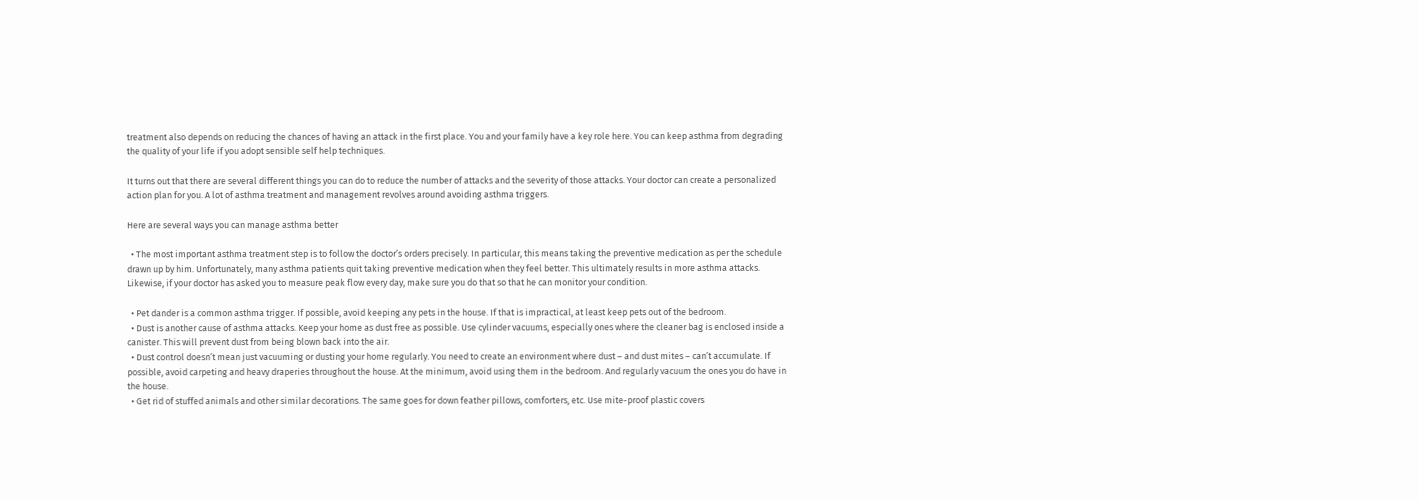treatment also depends on reducing the chances of having an attack in the first place. You and your family have a key role here. You can keep asthma from degrading the quality of your life if you adopt sensible self help techniques.

It turns out that there are several different things you can do to reduce the number of attacks and the severity of those attacks. Your doctor can create a personalized action plan for you. A lot of asthma treatment and management revolves around avoiding asthma triggers.

Here are several ways you can manage asthma better

  • The most important asthma treatment step is to follow the doctor’s orders precisely. In particular, this means taking the preventive medication as per the schedule drawn up by him. Unfortunately, many asthma patients quit taking preventive medication when they feel better. This ultimately results in more asthma attacks. Likewise, if your doctor has asked you to measure peak flow every day, make sure you do that so that he can monitor your condition.

  • Pet dander is a common asthma trigger. If possible, avoid keeping any pets in the house. If that is impractical, at least keep pets out of the bedroom.
  • Dust is another cause of asthma attacks. Keep your home as dust free as possible. Use cylinder vacuums, especially ones where the cleaner bag is enclosed inside a canister. This will prevent dust from being blown back into the air.
  • Dust control doesn’t mean just vacuuming or dusting your home regularly. You need to create an environment where dust – and dust mites – can’t accumulate. If possible, avoid carpeting and heavy draperies throughout the house. At the minimum, avoid using them in the bedroom. And regularly vacuum the ones you do have in the house.
  • Get rid of stuffed animals and other similar decorations. The same goes for down feather pillows, comforters, etc. Use mite-proof plastic covers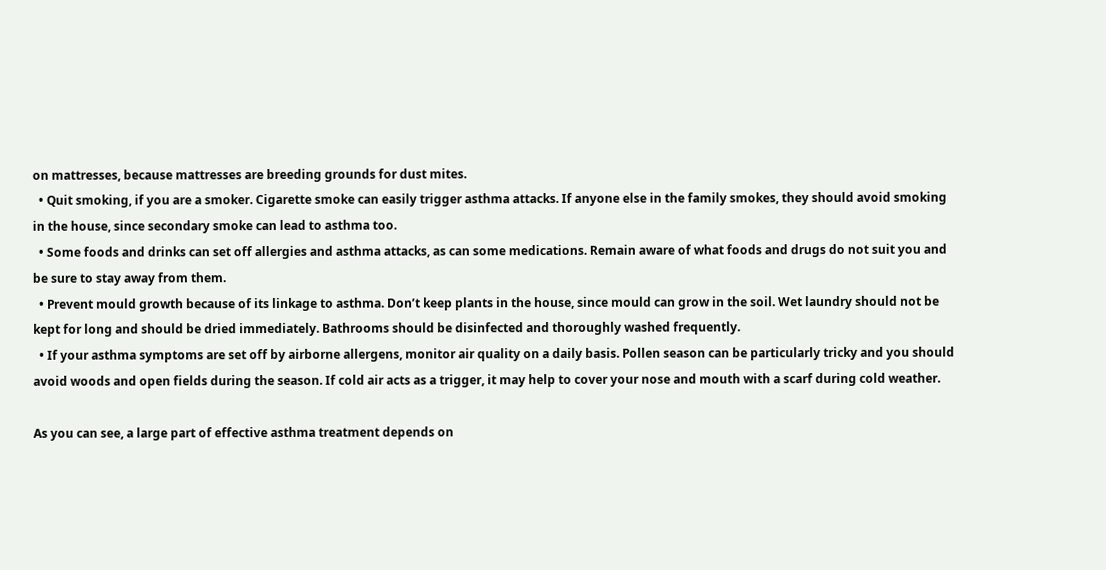on mattresses, because mattresses are breeding grounds for dust mites.
  • Quit smoking, if you are a smoker. Cigarette smoke can easily trigger asthma attacks. If anyone else in the family smokes, they should avoid smoking in the house, since secondary smoke can lead to asthma too.
  • Some foods and drinks can set off allergies and asthma attacks, as can some medications. Remain aware of what foods and drugs do not suit you and be sure to stay away from them.
  • Prevent mould growth because of its linkage to asthma. Don’t keep plants in the house, since mould can grow in the soil. Wet laundry should not be kept for long and should be dried immediately. Bathrooms should be disinfected and thoroughly washed frequently.
  • If your asthma symptoms are set off by airborne allergens, monitor air quality on a daily basis. Pollen season can be particularly tricky and you should avoid woods and open fields during the season. If cold air acts as a trigger, it may help to cover your nose and mouth with a scarf during cold weather.

As you can see, a large part of effective asthma treatment depends on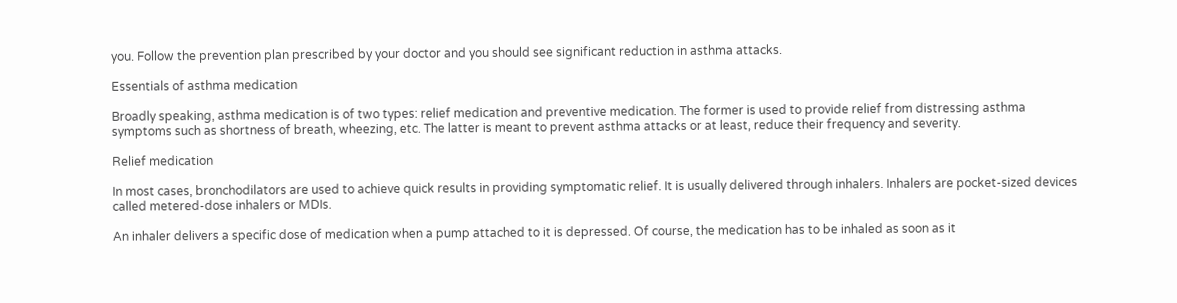you. Follow the prevention plan prescribed by your doctor and you should see significant reduction in asthma attacks.

Essentials of asthma medication

Broadly speaking, asthma medication is of two types: relief medication and preventive medication. The former is used to provide relief from distressing asthma symptoms such as shortness of breath, wheezing, etc. The latter is meant to prevent asthma attacks or at least, reduce their frequency and severity.

Relief medication

In most cases, bronchodilators are used to achieve quick results in providing symptomatic relief. It is usually delivered through inhalers. Inhalers are pocket-sized devices called metered-dose inhalers or MDIs.

An inhaler delivers a specific dose of medication when a pump attached to it is depressed. Of course, the medication has to be inhaled as soon as it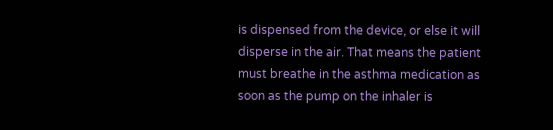is dispensed from the device, or else it will disperse in the air. That means the patient must breathe in the asthma medication as soon as the pump on the inhaler is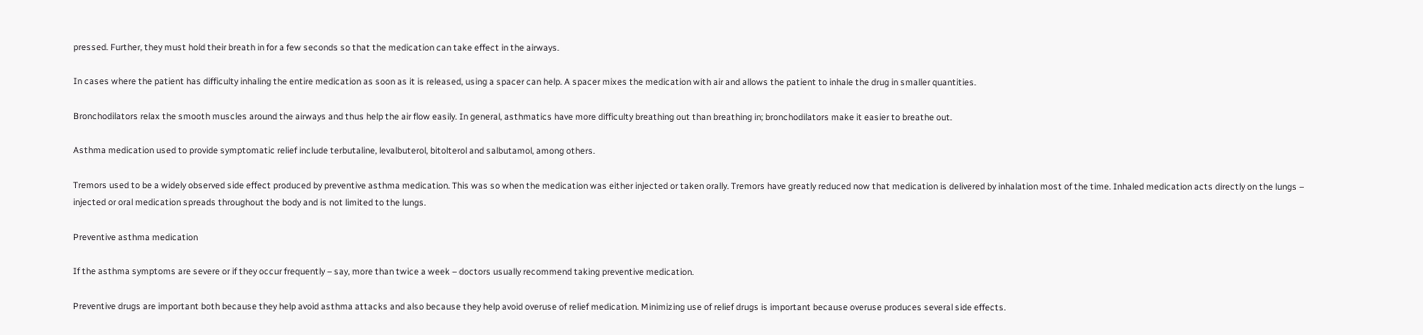pressed. Further, they must hold their breath in for a few seconds so that the medication can take effect in the airways.

In cases where the patient has difficulty inhaling the entire medication as soon as it is released, using a spacer can help. A spacer mixes the medication with air and allows the patient to inhale the drug in smaller quantities.

Bronchodilators relax the smooth muscles around the airways and thus help the air flow easily. In general, asthmatics have more difficulty breathing out than breathing in; bronchodilators make it easier to breathe out.

Asthma medication used to provide symptomatic relief include terbutaline, levalbuterol, bitolterol and salbutamol, among others.

Tremors used to be a widely observed side effect produced by preventive asthma medication. This was so when the medication was either injected or taken orally. Tremors have greatly reduced now that medication is delivered by inhalation most of the time. Inhaled medication acts directly on the lungs – injected or oral medication spreads throughout the body and is not limited to the lungs.

Preventive asthma medication

If the asthma symptoms are severe or if they occur frequently – say, more than twice a week – doctors usually recommend taking preventive medication.

Preventive drugs are important both because they help avoid asthma attacks and also because they help avoid overuse of relief medication. Minimizing use of relief drugs is important because overuse produces several side effects.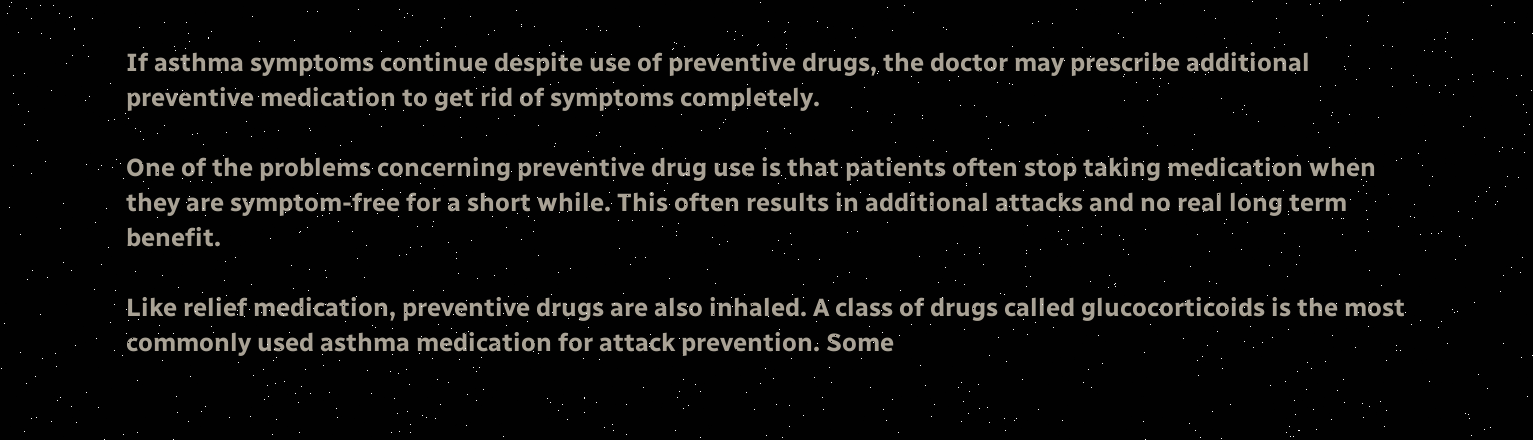If asthma symptoms continue despite use of preventive drugs, the doctor may prescribe additional preventive medication to get rid of symptoms completely.

One of the problems concerning preventive drug use is that patients often stop taking medication when they are symptom-free for a short while. This often results in additional attacks and no real long term benefit.

Like relief medication, preventive drugs are also inhaled. A class of drugs called glucocorticoids is the most commonly used asthma medication for attack prevention. Some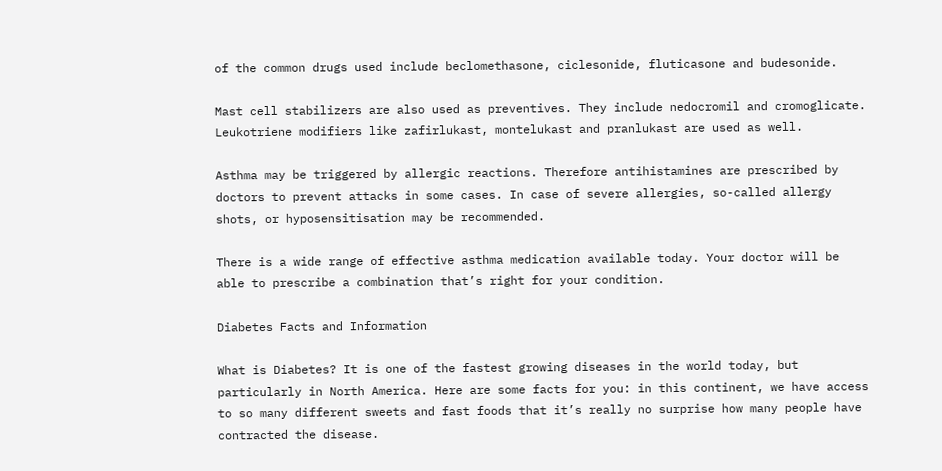of the common drugs used include beclomethasone, ciclesonide, fluticasone and budesonide.

Mast cell stabilizers are also used as preventives. They include nedocromil and cromoglicate. Leukotriene modifiers like zafirlukast, montelukast and pranlukast are used as well.

Asthma may be triggered by allergic reactions. Therefore antihistamines are prescribed by doctors to prevent attacks in some cases. In case of severe allergies, so-called allergy shots, or hyposensitisation may be recommended.

There is a wide range of effective asthma medication available today. Your doctor will be able to prescribe a combination that’s right for your condition.

Diabetes Facts and Information

What is Diabetes? It is one of the fastest growing diseases in the world today, but particularly in North America. Here are some facts for you: in this continent, we have access to so many different sweets and fast foods that it’s really no surprise how many people have contracted the disease.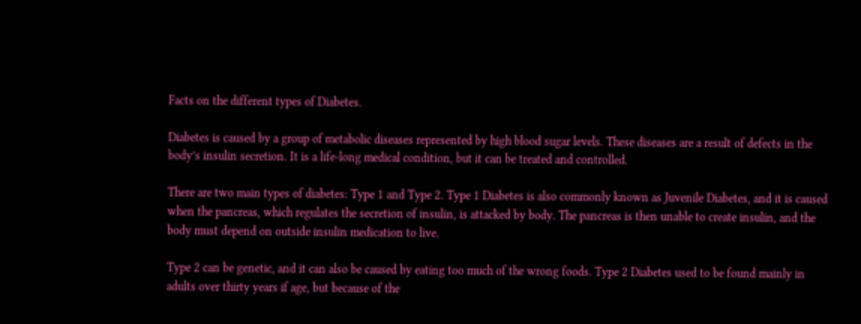Facts on the different types of Diabetes.

Diabetes is caused by a group of metabolic diseases represented by high blood sugar levels. These diseases are a result of defects in the body’s insulin secretion. It is a life-long medical condition, but it can be treated and controlled.

There are two main types of diabetes: Type 1 and Type 2. Type 1 Diabetes is also commonly known as Juvenile Diabetes, and it is caused when the pancreas, which regulates the secretion of insulin, is attacked by body. The pancreas is then unable to create insulin, and the body must depend on outside insulin medication to live.

Type 2 can be genetic, and it can also be caused by eating too much of the wrong foods. Type 2 Diabetes used to be found mainly in adults over thirty years if age, but because of the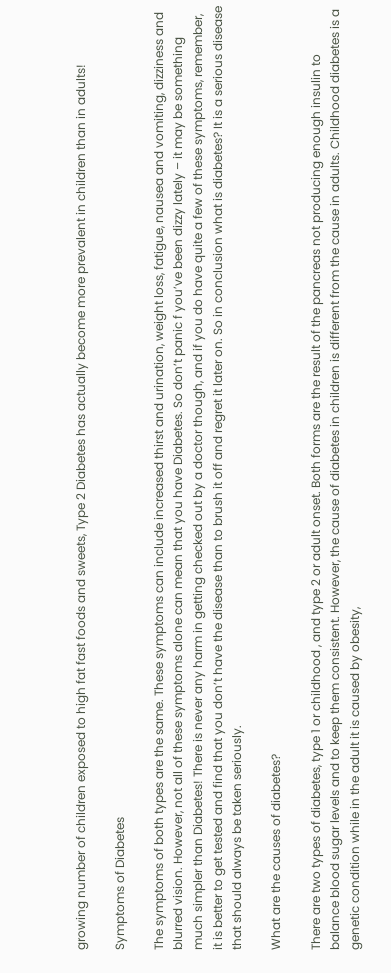growing number of children exposed to high fat fast foods and sweets, Type 2 Diabetes has actually become more prevalent in children than in adults!

Symptoms of Diabetes

The symptoms of both types are the same. These symptoms can include increased thirst and urination, weight loss, fatigue, nausea and vomiting, dizziness and blurred vision. However, not all of these symptoms alone can mean that you have Diabetes. So don’t panic f you’ve been dizzy lately – it may be something much simpler than Diabetes! There is never any harm in getting checked out by a doctor though, and if you do have quite a few of these symptoms, remember, it is better to get tested and find that you don’t have the disease than to brush it off and regret it later on. So in conclusion what is diabetes? It is a serious disease that should always be taken seriously.

What are the causes of diabetes?

There are two types of diabetes, type 1 or childhood , and type 2 or adult onset. Both forms are the result of the pancreas not producing enough insulin to balance blood sugar levels and to keep them consistent. However, the cause of diabetes in children is different from the cause in adults. Childhood diabetes is a genetic condition while in the adult it is caused by obesity,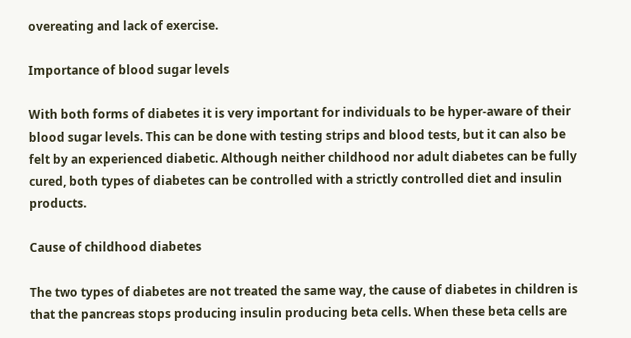overeating and lack of exercise.

Importance of blood sugar levels

With both forms of diabetes it is very important for individuals to be hyper-aware of their blood sugar levels. This can be done with testing strips and blood tests, but it can also be felt by an experienced diabetic. Although neither childhood nor adult diabetes can be fully cured, both types of diabetes can be controlled with a strictly controlled diet and insulin products.

Cause of childhood diabetes

The two types of diabetes are not treated the same way, the cause of diabetes in children is that the pancreas stops producing insulin producing beta cells. When these beta cells are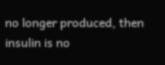no longer produced, then insulin is no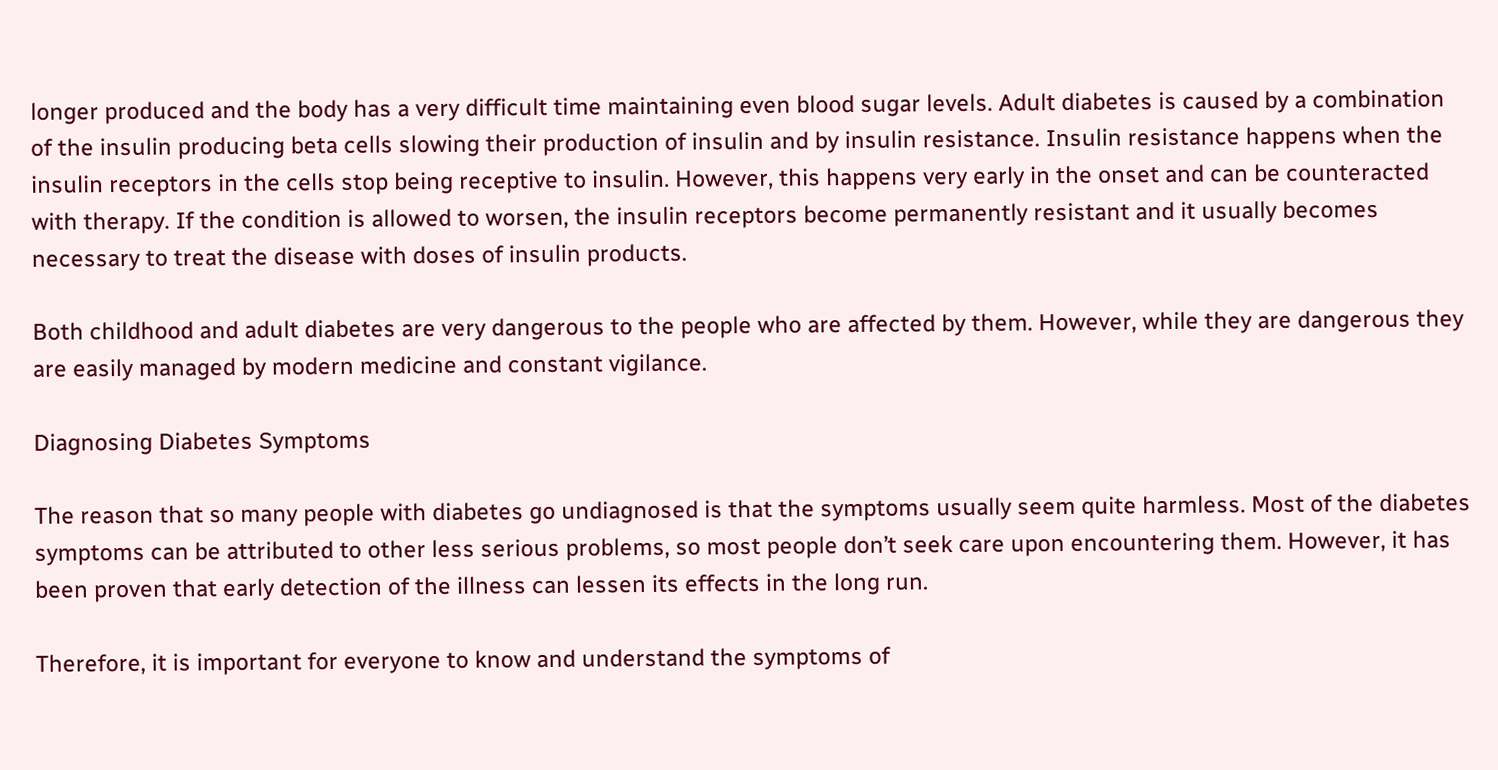longer produced and the body has a very difficult time maintaining even blood sugar levels. Adult diabetes is caused by a combination of the insulin producing beta cells slowing their production of insulin and by insulin resistance. Insulin resistance happens when the insulin receptors in the cells stop being receptive to insulin. However, this happens very early in the onset and can be counteracted with therapy. If the condition is allowed to worsen, the insulin receptors become permanently resistant and it usually becomes necessary to treat the disease with doses of insulin products.

Both childhood and adult diabetes are very dangerous to the people who are affected by them. However, while they are dangerous they are easily managed by modern medicine and constant vigilance.

Diagnosing Diabetes Symptoms

The reason that so many people with diabetes go undiagnosed is that the symptoms usually seem quite harmless. Most of the diabetes symptoms can be attributed to other less serious problems, so most people don’t seek care upon encountering them. However, it has been proven that early detection of the illness can lessen its effects in the long run.

Therefore, it is important for everyone to know and understand the symptoms of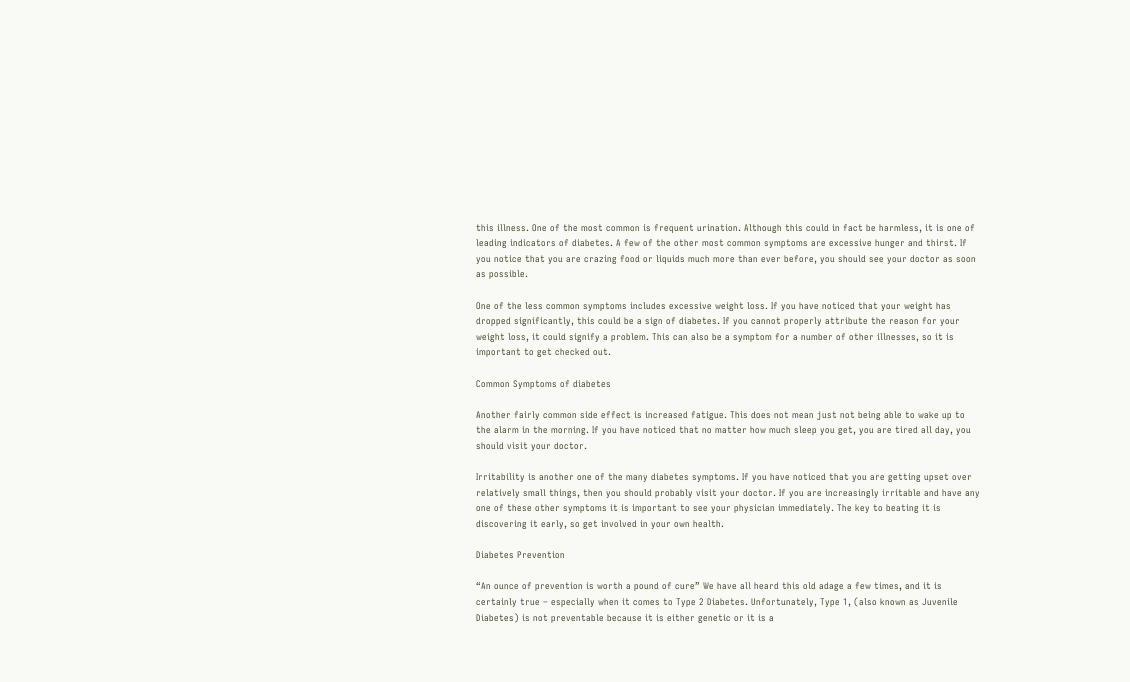this illness. One of the most common is frequent urination. Although this could in fact be harmless, it is one of leading indicators of diabetes. A few of the other most common symptoms are excessive hunger and thirst. If you notice that you are crazing food or liquids much more than ever before, you should see your doctor as soon as possible.

One of the less common symptoms includes excessive weight loss. If you have noticed that your weight has dropped significantly, this could be a sign of diabetes. If you cannot properly attribute the reason for your weight loss, it could signify a problem. This can also be a symptom for a number of other illnesses, so it is important to get checked out.

Common Symptoms of diabetes

Another fairly common side effect is increased fatigue. This does not mean just not being able to wake up to the alarm in the morning. If you have noticed that no matter how much sleep you get, you are tired all day, you should visit your doctor.

Irritability is another one of the many diabetes symptoms. If you have noticed that you are getting upset over relatively small things, then you should probably visit your doctor. If you are increasingly irritable and have any one of these other symptoms it is important to see your physician immediately. The key to beating it is discovering it early, so get involved in your own health.

Diabetes Prevention

“An ounce of prevention is worth a pound of cure” We have all heard this old adage a few times, and it is certainly true – especially when it comes to Type 2 Diabetes. Unfortunately, Type 1, (also known as Juvenile Diabetes) is not preventable because it is either genetic or it is a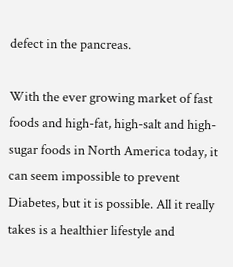defect in the pancreas.

With the ever growing market of fast foods and high-fat, high-salt and high-sugar foods in North America today, it can seem impossible to prevent Diabetes, but it is possible. All it really takes is a healthier lifestyle and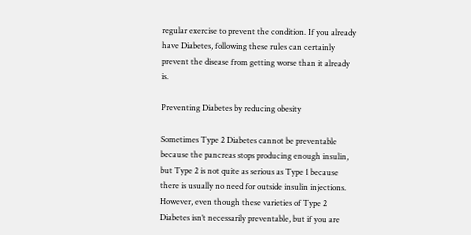regular exercise to prevent the condition. If you already have Diabetes, following these rules can certainly prevent the disease from getting worse than it already is.

Preventing Diabetes by reducing obesity

Sometimes Type 2 Diabetes cannot be preventable because the pancreas stops producing enough insulin, but Type 2 is not quite as serious as Type 1 because there is usually no need for outside insulin injections. However, even though these varieties of Type 2 Diabetes isn’t necessarily preventable, but if you are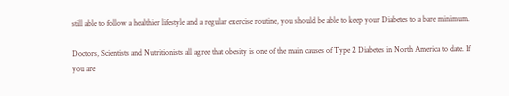still able to follow a healthier lifestyle and a regular exercise routine, you should be able to keep your Diabetes to a bare minimum.

Doctors, Scientists and Nutritionists all agree that obesity is one of the main causes of Type 2 Diabetes in North America to date. If you are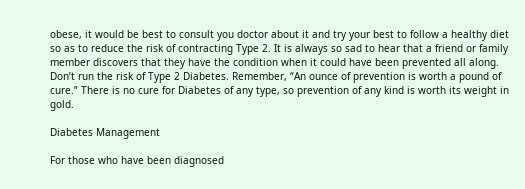obese, it would be best to consult you doctor about it and try your best to follow a healthy diet so as to reduce the risk of contracting Type 2. It is always so sad to hear that a friend or family member discovers that they have the condition when it could have been prevented all along. Don’t run the risk of Type 2 Diabetes. Remember, “An ounce of prevention is worth a pound of cure.” There is no cure for Diabetes of any type, so prevention of any kind is worth its weight in gold.

Diabetes Management

For those who have been diagnosed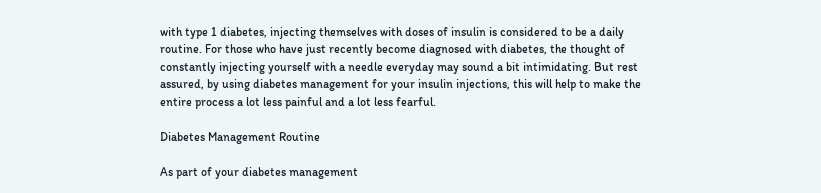with type 1 diabetes, injecting themselves with doses of insulin is considered to be a daily routine. For those who have just recently become diagnosed with diabetes, the thought of constantly injecting yourself with a needle everyday may sound a bit intimidating. But rest assured, by using diabetes management for your insulin injections, this will help to make the entire process a lot less painful and a lot less fearful.

Diabetes Management Routine

As part of your diabetes management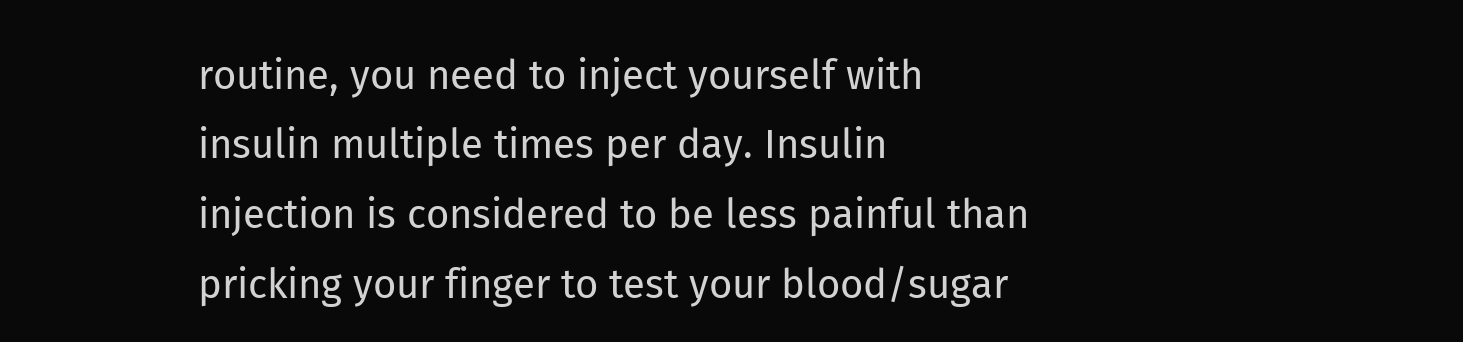routine, you need to inject yourself with insulin multiple times per day. Insulin injection is considered to be less painful than pricking your finger to test your blood/sugar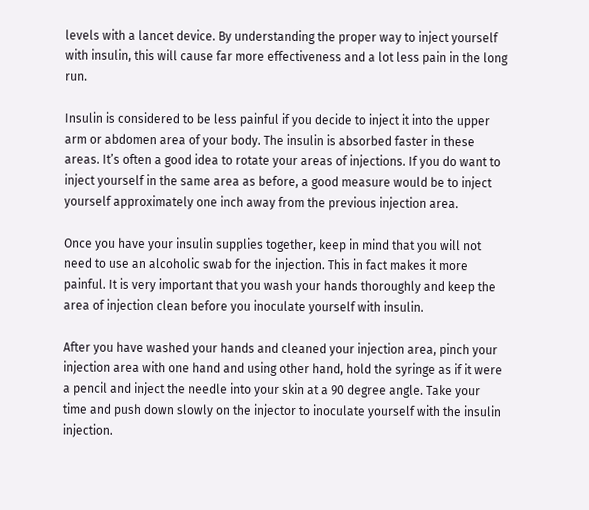levels with a lancet device. By understanding the proper way to inject yourself with insulin, this will cause far more effectiveness and a lot less pain in the long run.

Insulin is considered to be less painful if you decide to inject it into the upper arm or abdomen area of your body. The insulin is absorbed faster in these areas. It’s often a good idea to rotate your areas of injections. If you do want to inject yourself in the same area as before, a good measure would be to inject yourself approximately one inch away from the previous injection area.

Once you have your insulin supplies together, keep in mind that you will not need to use an alcoholic swab for the injection. This in fact makes it more painful. It is very important that you wash your hands thoroughly and keep the area of injection clean before you inoculate yourself with insulin.

After you have washed your hands and cleaned your injection area, pinch your injection area with one hand and using other hand, hold the syringe as if it were a pencil and inject the needle into your skin at a 90 degree angle. Take your time and push down slowly on the injector to inoculate yourself with the insulin injection.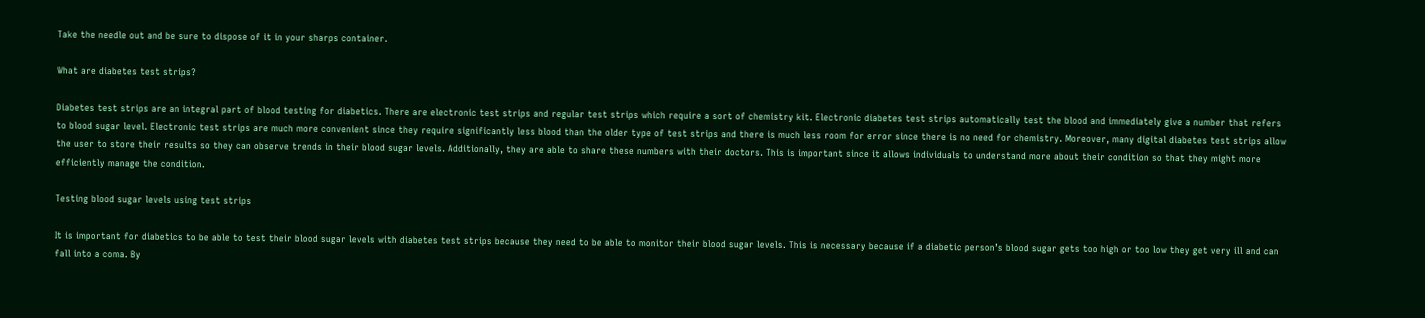Take the needle out and be sure to dispose of it in your sharps container.

What are diabetes test strips?

Diabetes test strips are an integral part of blood testing for diabetics. There are electronic test strips and regular test strips which require a sort of chemistry kit. Electronic diabetes test strips automatically test the blood and immediately give a number that refers to blood sugar level. Electronic test strips are much more convenient since they require significantly less blood than the older type of test strips and there is much less room for error since there is no need for chemistry. Moreover, many digital diabetes test strips allow the user to store their results so they can observe trends in their blood sugar levels. Additionally, they are able to share these numbers with their doctors. This is important since it allows individuals to understand more about their condition so that they might more efficiently manage the condition.

Testing blood sugar levels using test strips

It is important for diabetics to be able to test their blood sugar levels with diabetes test strips because they need to be able to monitor their blood sugar levels. This is necessary because if a diabetic person’s blood sugar gets too high or too low they get very ill and can fall into a coma. By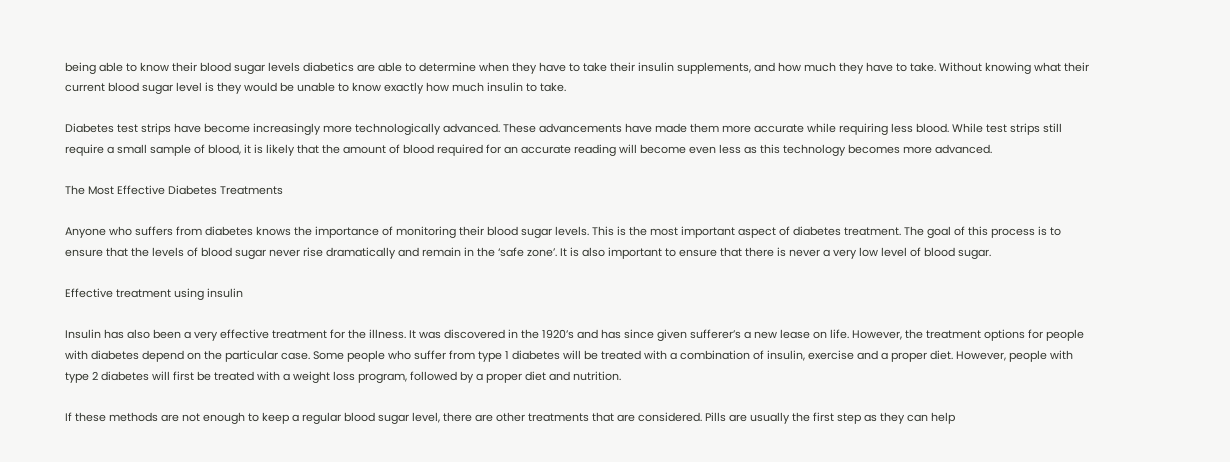being able to know their blood sugar levels diabetics are able to determine when they have to take their insulin supplements, and how much they have to take. Without knowing what their current blood sugar level is they would be unable to know exactly how much insulin to take.

Diabetes test strips have become increasingly more technologically advanced. These advancements have made them more accurate while requiring less blood. While test strips still require a small sample of blood, it is likely that the amount of blood required for an accurate reading will become even less as this technology becomes more advanced.

The Most Effective Diabetes Treatments

Anyone who suffers from diabetes knows the importance of monitoring their blood sugar levels. This is the most important aspect of diabetes treatment. The goal of this process is to ensure that the levels of blood sugar never rise dramatically and remain in the ‘safe zone’. It is also important to ensure that there is never a very low level of blood sugar.

Effective treatment using insulin

Insulin has also been a very effective treatment for the illness. It was discovered in the 1920’s and has since given sufferer’s a new lease on life. However, the treatment options for people with diabetes depend on the particular case. Some people who suffer from type 1 diabetes will be treated with a combination of insulin, exercise and a proper diet. However, people with type 2 diabetes will first be treated with a weight loss program, followed by a proper diet and nutrition.

If these methods are not enough to keep a regular blood sugar level, there are other treatments that are considered. Pills are usually the first step as they can help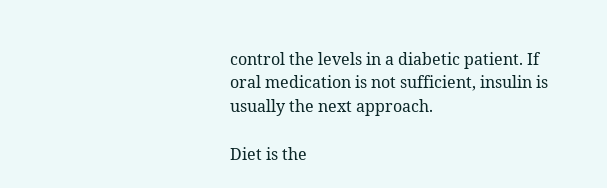control the levels in a diabetic patient. If oral medication is not sufficient, insulin is usually the next approach.

Diet is the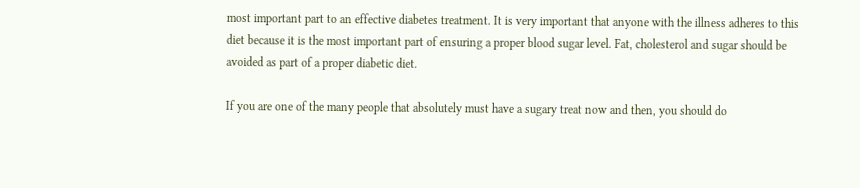most important part to an effective diabetes treatment. It is very important that anyone with the illness adheres to this diet because it is the most important part of ensuring a proper blood sugar level. Fat, cholesterol and sugar should be avoided as part of a proper diabetic diet.

If you are one of the many people that absolutely must have a sugary treat now and then, you should do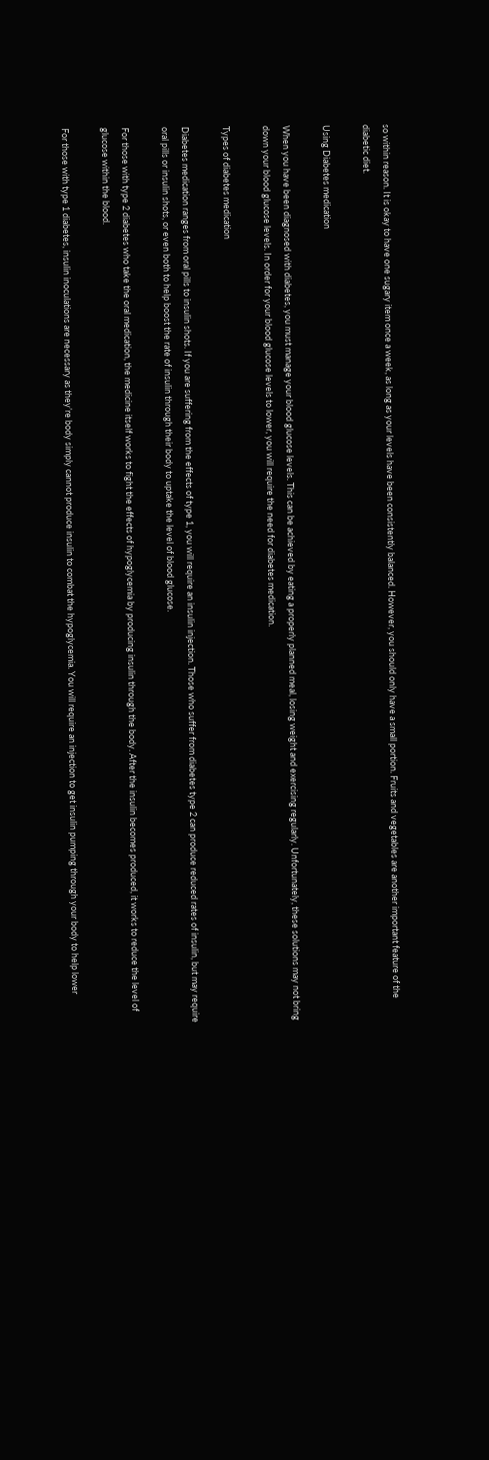so within reason. It is okay to have one sugary item once a week, as long as your levels have been consistently balanced. However, you should only have a small portion. Fruits and vegetables are another important feature of the diabetic diet.

Using Diabetes medication

When you have been diagnosed with diabetes, you must manage your blood glucose levels. This can be achieved by eating a properly planned meal, losing weight and exercising regularly. Unfortunately, these solutions may not bring down your blood glucose levels. In order for your blood glucose levels to lower, you will require the need for diabetes medication.

Types of diabetes medication

Diabetes medication ranges from oral pills to insulin shots. If you are suffering from the effects of type 1, you will require an insulin injection. Those who suffer from diabetes type 2 can produce reduced rates of insulin, but may require oral pills or insulin shots, or even both to help boost the rate of insulin through their body to uptake the level of blood glucose.

For those with type 2 diabetes who take the oral medication, the medicine itself works to fight the effects of hypoglycemia by producing insulin through the body. After the insulin becomes produced, it works to reduce the level of glucose within the blood.

For those with type 1 diabetes, insulin inoculations are necessary as they’re body simply cannot produce insulin to combat the hypoglycemia. You will require an injection to get insulin pumping through your body to help lower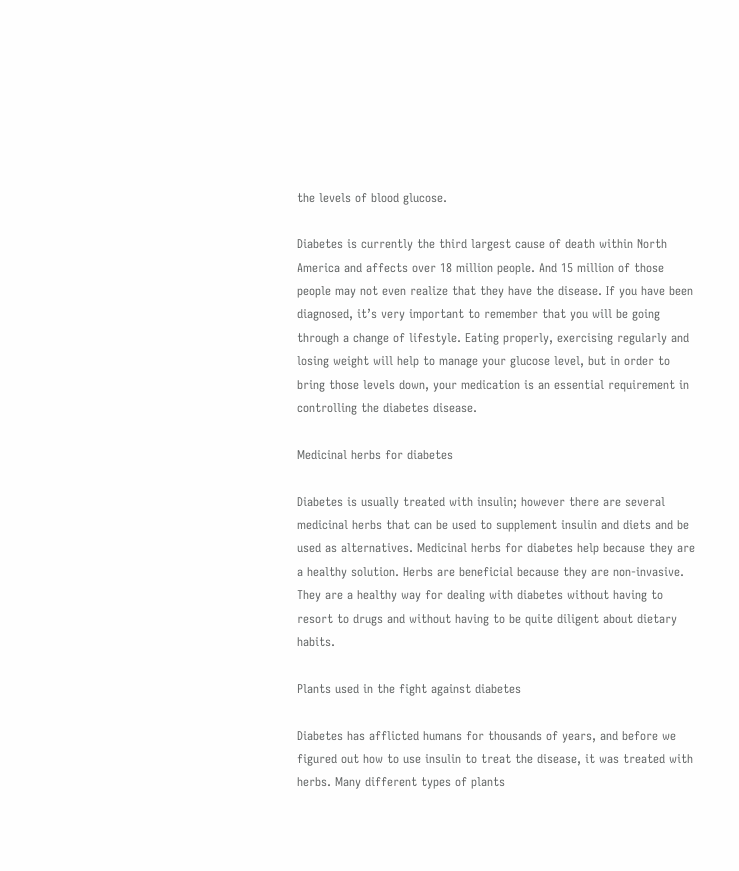the levels of blood glucose.

Diabetes is currently the third largest cause of death within North America and affects over 18 million people. And 15 million of those people may not even realize that they have the disease. If you have been diagnosed, it’s very important to remember that you will be going through a change of lifestyle. Eating properly, exercising regularly and losing weight will help to manage your glucose level, but in order to bring those levels down, your medication is an essential requirement in controlling the diabetes disease.

Medicinal herbs for diabetes

Diabetes is usually treated with insulin; however there are several medicinal herbs that can be used to supplement insulin and diets and be used as alternatives. Medicinal herbs for diabetes help because they are a healthy solution. Herbs are beneficial because they are non-invasive. They are a healthy way for dealing with diabetes without having to resort to drugs and without having to be quite diligent about dietary habits.

Plants used in the fight against diabetes

Diabetes has afflicted humans for thousands of years, and before we figured out how to use insulin to treat the disease, it was treated with herbs. Many different types of plants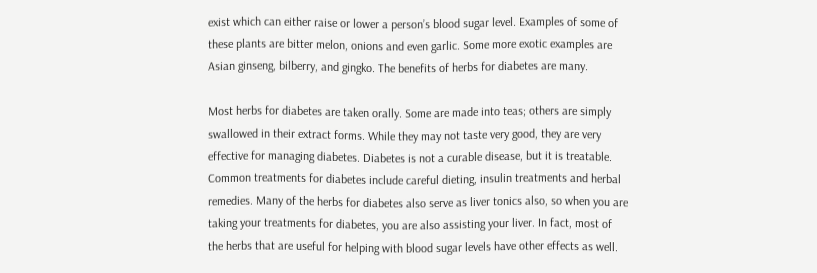exist which can either raise or lower a person’s blood sugar level. Examples of some of these plants are bitter melon, onions and even garlic. Some more exotic examples are Asian ginseng, bilberry, and gingko. The benefits of herbs for diabetes are many.

Most herbs for diabetes are taken orally. Some are made into teas; others are simply swallowed in their extract forms. While they may not taste very good, they are very effective for managing diabetes. Diabetes is not a curable disease, but it is treatable. Common treatments for diabetes include careful dieting, insulin treatments and herbal remedies. Many of the herbs for diabetes also serve as liver tonics also, so when you are taking your treatments for diabetes, you are also assisting your liver. In fact, most of the herbs that are useful for helping with blood sugar levels have other effects as well.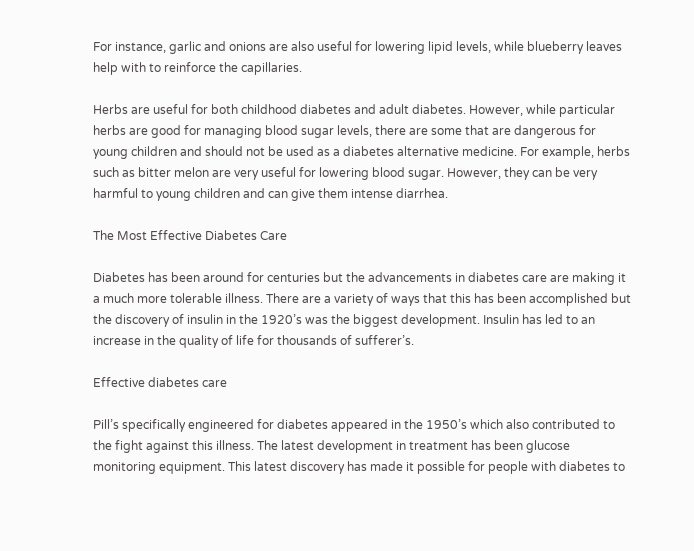For instance, garlic and onions are also useful for lowering lipid levels, while blueberry leaves help with to reinforce the capillaries.

Herbs are useful for both childhood diabetes and adult diabetes. However, while particular herbs are good for managing blood sugar levels, there are some that are dangerous for young children and should not be used as a diabetes alternative medicine. For example, herbs such as bitter melon are very useful for lowering blood sugar. However, they can be very harmful to young children and can give them intense diarrhea.

The Most Effective Diabetes Care

Diabetes has been around for centuries but the advancements in diabetes care are making it a much more tolerable illness. There are a variety of ways that this has been accomplished but the discovery of insulin in the 1920’s was the biggest development. Insulin has led to an increase in the quality of life for thousands of sufferer’s.

Effective diabetes care

Pill’s specifically engineered for diabetes appeared in the 1950’s which also contributed to the fight against this illness. The latest development in treatment has been glucose monitoring equipment. This latest discovery has made it possible for people with diabetes to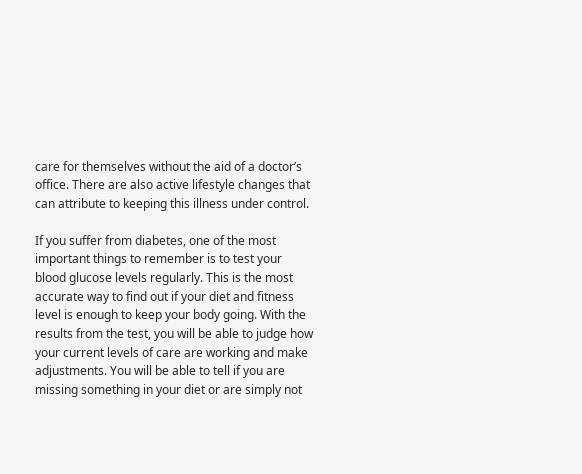care for themselves without the aid of a doctor’s office. There are also active lifestyle changes that can attribute to keeping this illness under control.

If you suffer from diabetes, one of the most important things to remember is to test your blood glucose levels regularly. This is the most accurate way to find out if your diet and fitness level is enough to keep your body going. With the results from the test, you will be able to judge how your current levels of care are working and make adjustments. You will be able to tell if you are missing something in your diet or are simply not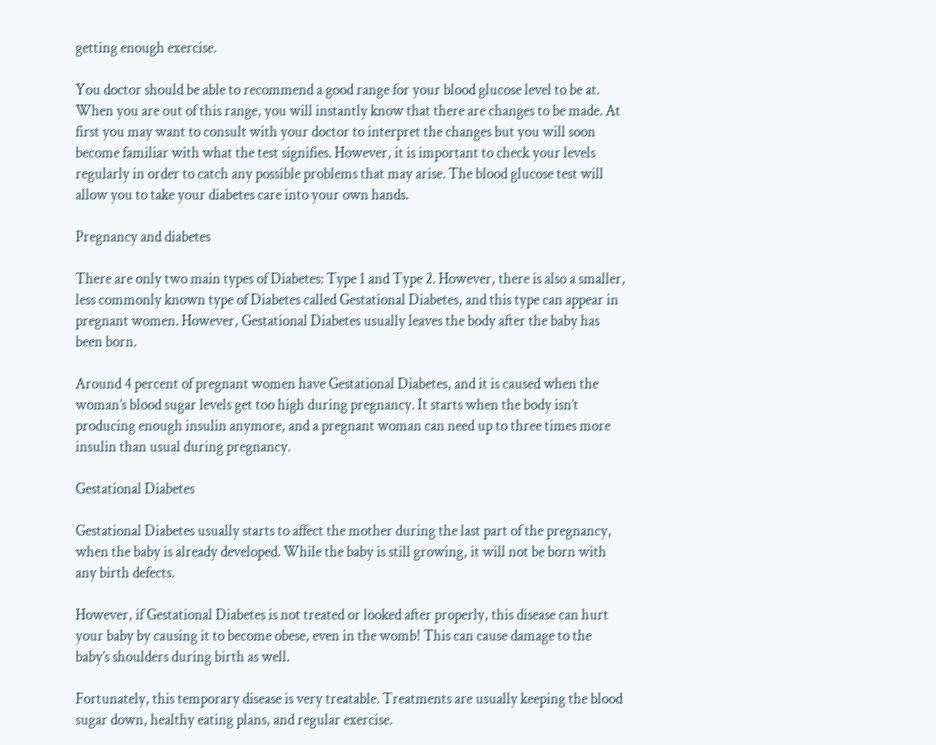getting enough exercise.

You doctor should be able to recommend a good range for your blood glucose level to be at. When you are out of this range, you will instantly know that there are changes to be made. At first you may want to consult with your doctor to interpret the changes but you will soon become familiar with what the test signifies. However, it is important to check your levels regularly in order to catch any possible problems that may arise. The blood glucose test will allow you to take your diabetes care into your own hands.

Pregnancy and diabetes

There are only two main types of Diabetes: Type 1 and Type 2. However, there is also a smaller, less commonly known type of Diabetes called Gestational Diabetes, and this type can appear in pregnant women. However, Gestational Diabetes usually leaves the body after the baby has been born.

Around 4 percent of pregnant women have Gestational Diabetes, and it is caused when the woman’s blood sugar levels get too high during pregnancy. It starts when the body isn’t producing enough insulin anymore, and a pregnant woman can need up to three times more insulin than usual during pregnancy.

Gestational Diabetes

Gestational Diabetes usually starts to affect the mother during the last part of the pregnancy, when the baby is already developed. While the baby is still growing, it will not be born with any birth defects.

However, if Gestational Diabetes is not treated or looked after properly, this disease can hurt your baby by causing it to become obese, even in the womb! This can cause damage to the baby’s shoulders during birth as well.

Fortunately, this temporary disease is very treatable. Treatments are usually keeping the blood sugar down, healthy eating plans, and regular exercise.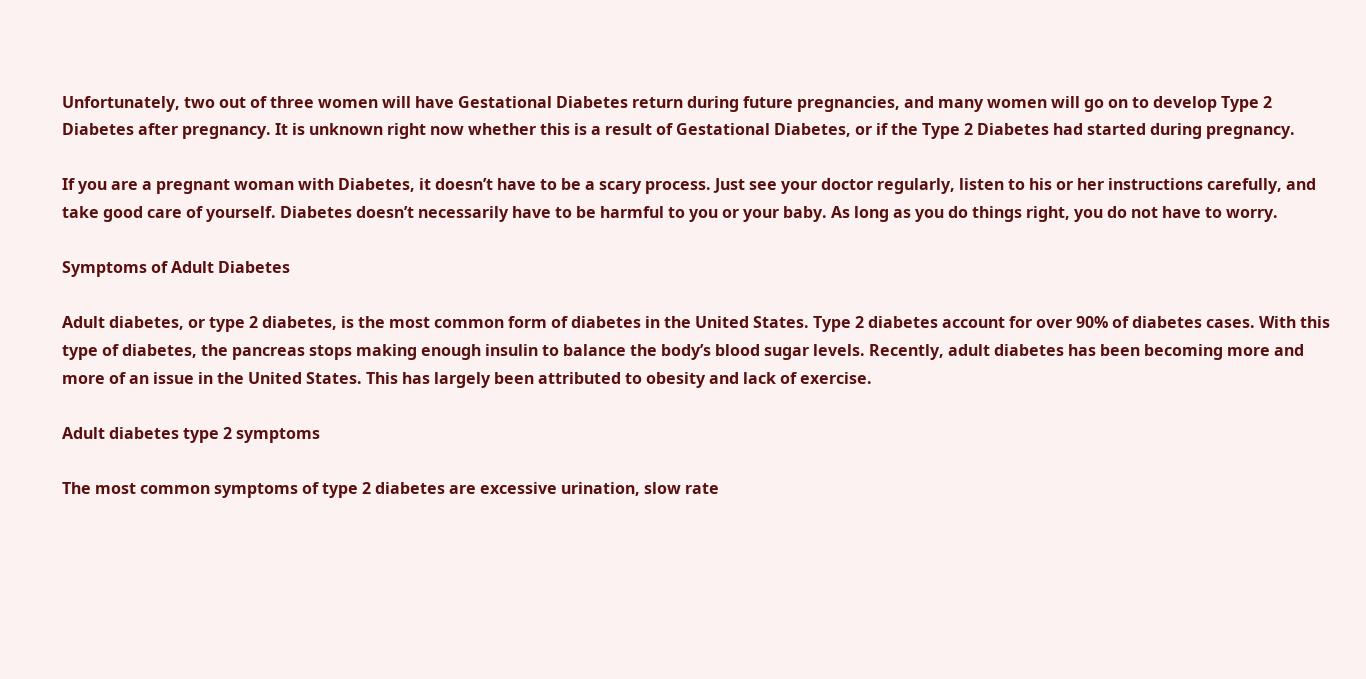Unfortunately, two out of three women will have Gestational Diabetes return during future pregnancies, and many women will go on to develop Type 2 Diabetes after pregnancy. It is unknown right now whether this is a result of Gestational Diabetes, or if the Type 2 Diabetes had started during pregnancy.

If you are a pregnant woman with Diabetes, it doesn’t have to be a scary process. Just see your doctor regularly, listen to his or her instructions carefully, and take good care of yourself. Diabetes doesn’t necessarily have to be harmful to you or your baby. As long as you do things right, you do not have to worry.

Symptoms of Adult Diabetes

Adult diabetes, or type 2 diabetes, is the most common form of diabetes in the United States. Type 2 diabetes account for over 90% of diabetes cases. With this type of diabetes, the pancreas stops making enough insulin to balance the body’s blood sugar levels. Recently, adult diabetes has been becoming more and more of an issue in the United States. This has largely been attributed to obesity and lack of exercise.

Adult diabetes type 2 symptoms

The most common symptoms of type 2 diabetes are excessive urination, slow rate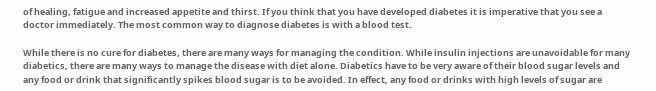of healing, fatigue and increased appetite and thirst. If you think that you have developed diabetes it is imperative that you see a doctor immediately. The most common way to diagnose diabetes is with a blood test.

While there is no cure for diabetes, there are many ways for managing the condition. While insulin injections are unavoidable for many diabetics, there are many ways to manage the disease with diet alone. Diabetics have to be very aware of their blood sugar levels and any food or drink that significantly spikes blood sugar is to be avoided. In effect, any food or drinks with high levels of sugar are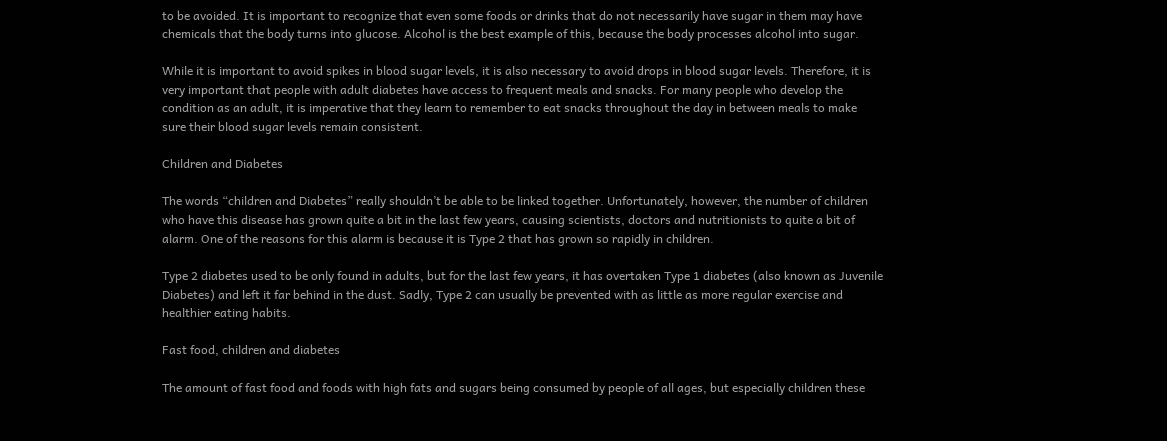to be avoided. It is important to recognize that even some foods or drinks that do not necessarily have sugar in them may have chemicals that the body turns into glucose. Alcohol is the best example of this, because the body processes alcohol into sugar.

While it is important to avoid spikes in blood sugar levels, it is also necessary to avoid drops in blood sugar levels. Therefore, it is very important that people with adult diabetes have access to frequent meals and snacks. For many people who develop the condition as an adult, it is imperative that they learn to remember to eat snacks throughout the day in between meals to make sure their blood sugar levels remain consistent.

Children and Diabetes

The words “children and Diabetes” really shouldn’t be able to be linked together. Unfortunately, however, the number of children who have this disease has grown quite a bit in the last few years, causing scientists, doctors and nutritionists to quite a bit of alarm. One of the reasons for this alarm is because it is Type 2 that has grown so rapidly in children.

Type 2 diabetes used to be only found in adults, but for the last few years, it has overtaken Type 1 diabetes (also known as Juvenile Diabetes) and left it far behind in the dust. Sadly, Type 2 can usually be prevented with as little as more regular exercise and healthier eating habits.

Fast food, children and diabetes

The amount of fast food and foods with high fats and sugars being consumed by people of all ages, but especially children these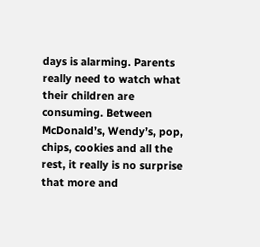days is alarming. Parents really need to watch what their children are consuming. Between McDonald’s, Wendy’s, pop, chips, cookies and all the rest, it really is no surprise that more and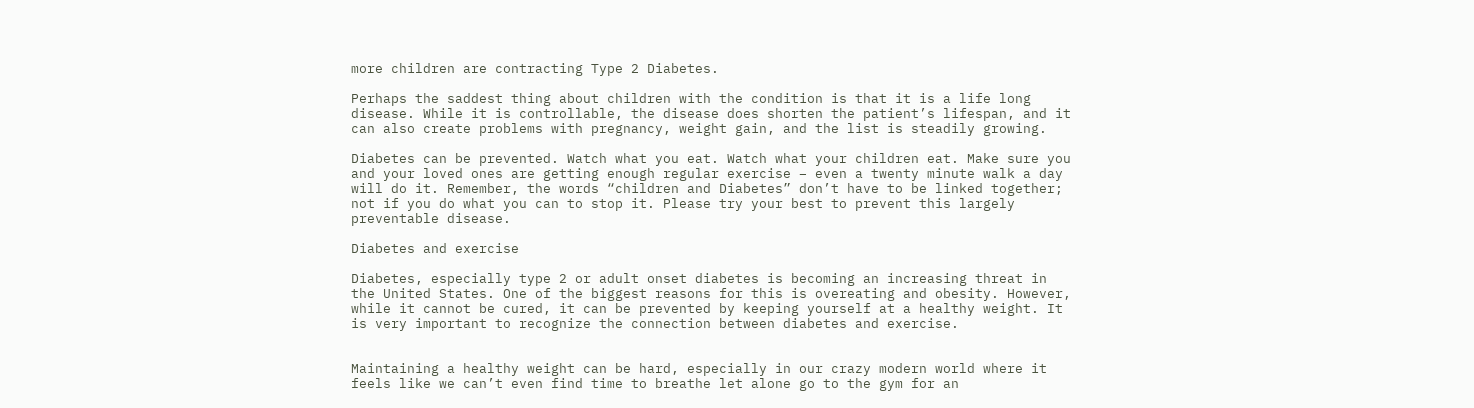more children are contracting Type 2 Diabetes.

Perhaps the saddest thing about children with the condition is that it is a life long disease. While it is controllable, the disease does shorten the patient’s lifespan, and it can also create problems with pregnancy, weight gain, and the list is steadily growing.

Diabetes can be prevented. Watch what you eat. Watch what your children eat. Make sure you and your loved ones are getting enough regular exercise – even a twenty minute walk a day will do it. Remember, the words “children and Diabetes” don’t have to be linked together; not if you do what you can to stop it. Please try your best to prevent this largely preventable disease.

Diabetes and exercise

Diabetes, especially type 2 or adult onset diabetes is becoming an increasing threat in the United States. One of the biggest reasons for this is overeating and obesity. However, while it cannot be cured, it can be prevented by keeping yourself at a healthy weight. It is very important to recognize the connection between diabetes and exercise.


Maintaining a healthy weight can be hard, especially in our crazy modern world where it feels like we can’t even find time to breathe let alone go to the gym for an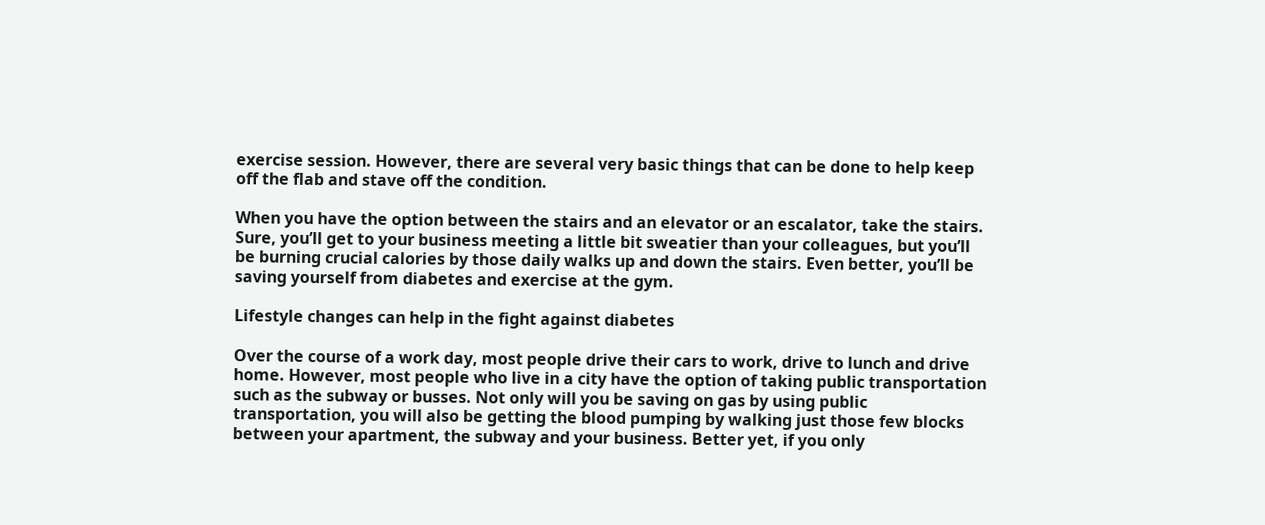exercise session. However, there are several very basic things that can be done to help keep off the flab and stave off the condition.

When you have the option between the stairs and an elevator or an escalator, take the stairs. Sure, you’ll get to your business meeting a little bit sweatier than your colleagues, but you’ll be burning crucial calories by those daily walks up and down the stairs. Even better, you’ll be saving yourself from diabetes and exercise at the gym.

Lifestyle changes can help in the fight against diabetes

Over the course of a work day, most people drive their cars to work, drive to lunch and drive home. However, most people who live in a city have the option of taking public transportation such as the subway or busses. Not only will you be saving on gas by using public transportation, you will also be getting the blood pumping by walking just those few blocks between your apartment, the subway and your business. Better yet, if you only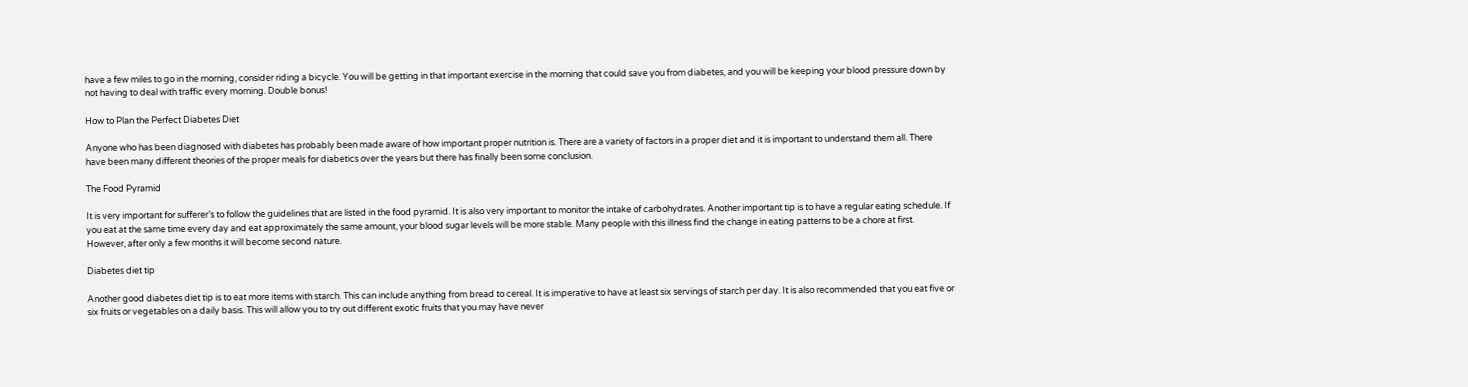have a few miles to go in the morning, consider riding a bicycle. You will be getting in that important exercise in the morning that could save you from diabetes, and you will be keeping your blood pressure down by not having to deal with traffic every morning. Double bonus!

How to Plan the Perfect Diabetes Diet

Anyone who has been diagnosed with diabetes has probably been made aware of how important proper nutrition is. There are a variety of factors in a proper diet and it is important to understand them all. There have been many different theories of the proper meals for diabetics over the years but there has finally been some conclusion.

The Food Pyramid

It is very important for sufferer’s to follow the guidelines that are listed in the food pyramid. It is also very important to monitor the intake of carbohydrates. Another important tip is to have a regular eating schedule. If you eat at the same time every day and eat approximately the same amount, your blood sugar levels will be more stable. Many people with this illness find the change in eating patterns to be a chore at first. However, after only a few months it will become second nature.

Diabetes diet tip

Another good diabetes diet tip is to eat more items with starch. This can include anything from bread to cereal. It is imperative to have at least six servings of starch per day. It is also recommended that you eat five or six fruits or vegetables on a daily basis. This will allow you to try out different exotic fruits that you may have never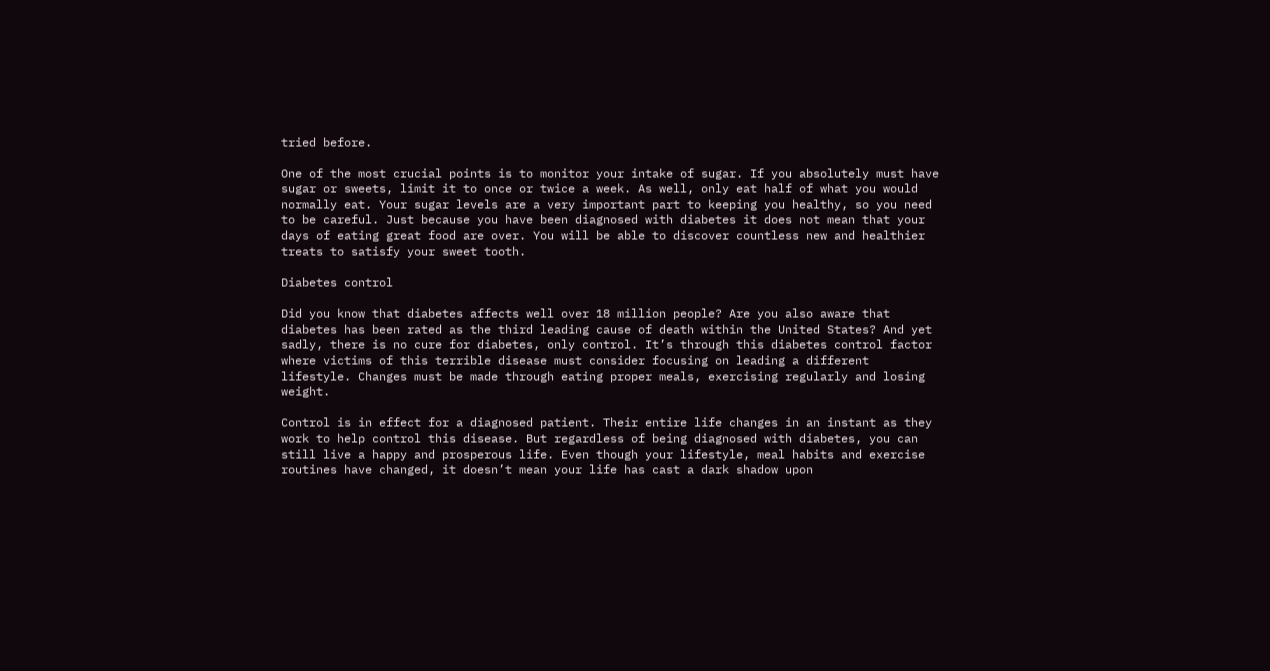tried before.

One of the most crucial points is to monitor your intake of sugar. If you absolutely must have sugar or sweets, limit it to once or twice a week. As well, only eat half of what you would normally eat. Your sugar levels are a very important part to keeping you healthy, so you need to be careful. Just because you have been diagnosed with diabetes it does not mean that your days of eating great food are over. You will be able to discover countless new and healthier treats to satisfy your sweet tooth.

Diabetes control

Did you know that diabetes affects well over 18 million people? Are you also aware that diabetes has been rated as the third leading cause of death within the United States? And yet sadly, there is no cure for diabetes, only control. It’s through this diabetes control factor where victims of this terrible disease must consider focusing on leading a different lifestyle. Changes must be made through eating proper meals, exercising regularly and losing weight.

Control is in effect for a diagnosed patient. Their entire life changes in an instant as they work to help control this disease. But regardless of being diagnosed with diabetes, you can still live a happy and prosperous life. Even though your lifestyle, meal habits and exercise routines have changed, it doesn’t mean your life has cast a dark shadow upon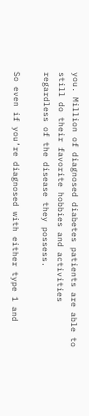you. Million of diagnosed diabetes patients are able to still do their favorite hobbies and activities regardless of the disease they possess.

So even if you’re diagnosed with either type 1 and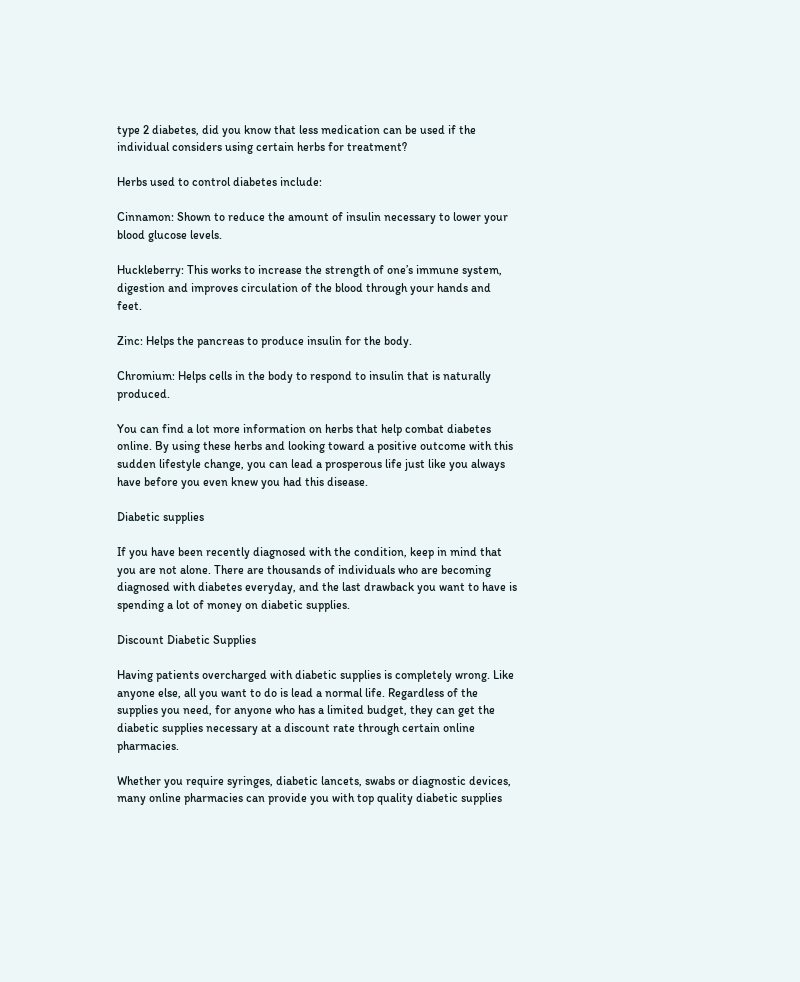type 2 diabetes, did you know that less medication can be used if the individual considers using certain herbs for treatment?

Herbs used to control diabetes include:

Cinnamon: Shown to reduce the amount of insulin necessary to lower your blood glucose levels.

Huckleberry: This works to increase the strength of one’s immune system, digestion and improves circulation of the blood through your hands and feet.

Zinc: Helps the pancreas to produce insulin for the body.

Chromium: Helps cells in the body to respond to insulin that is naturally produced.

You can find a lot more information on herbs that help combat diabetes online. By using these herbs and looking toward a positive outcome with this sudden lifestyle change, you can lead a prosperous life just like you always have before you even knew you had this disease.

Diabetic supplies

If you have been recently diagnosed with the condition, keep in mind that you are not alone. There are thousands of individuals who are becoming diagnosed with diabetes everyday, and the last drawback you want to have is spending a lot of money on diabetic supplies.

Discount Diabetic Supplies

Having patients overcharged with diabetic supplies is completely wrong. Like anyone else, all you want to do is lead a normal life. Regardless of the supplies you need, for anyone who has a limited budget, they can get the diabetic supplies necessary at a discount rate through certain online pharmacies.

Whether you require syringes, diabetic lancets, swabs or diagnostic devices, many online pharmacies can provide you with top quality diabetic supplies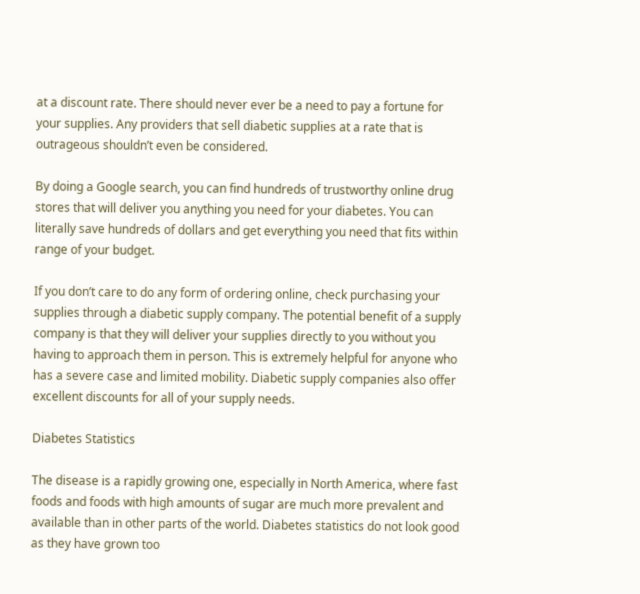at a discount rate. There should never ever be a need to pay a fortune for your supplies. Any providers that sell diabetic supplies at a rate that is outrageous shouldn’t even be considered.

By doing a Google search, you can find hundreds of trustworthy online drug stores that will deliver you anything you need for your diabetes. You can literally save hundreds of dollars and get everything you need that fits within range of your budget.

If you don’t care to do any form of ordering online, check purchasing your supplies through a diabetic supply company. The potential benefit of a supply company is that they will deliver your supplies directly to you without you having to approach them in person. This is extremely helpful for anyone who has a severe case and limited mobility. Diabetic supply companies also offer excellent discounts for all of your supply needs.

Diabetes Statistics

The disease is a rapidly growing one, especially in North America, where fast foods and foods with high amounts of sugar are much more prevalent and available than in other parts of the world. Diabetes statistics do not look good as they have grown too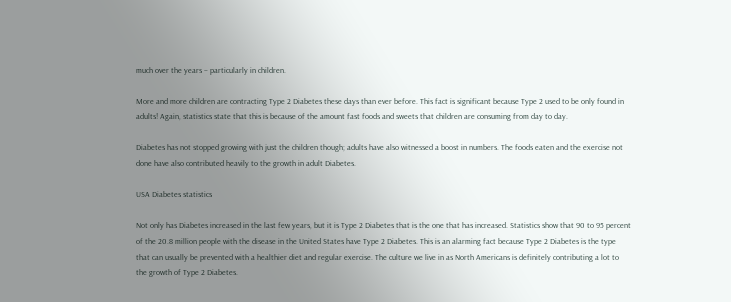much over the years – particularly in children.

More and more children are contracting Type 2 Diabetes these days than ever before. This fact is significant because Type 2 used to be only found in adults! Again, statistics state that this is because of the amount fast foods and sweets that children are consuming from day to day.

Diabetes has not stopped growing with just the children though; adults have also witnessed a boost in numbers. The foods eaten and the exercise not done have also contributed heavily to the growth in adult Diabetes.

USA Diabetes statistics

Not only has Diabetes increased in the last few years, but it is Type 2 Diabetes that is the one that has increased. Statistics show that 90 to 95 percent of the 20.8 million people with the disease in the United States have Type 2 Diabetes. This is an alarming fact because Type 2 Diabetes is the type that can usually be prevented with a healthier diet and regular exercise. The culture we live in as North Americans is definitely contributing a lot to the growth of Type 2 Diabetes.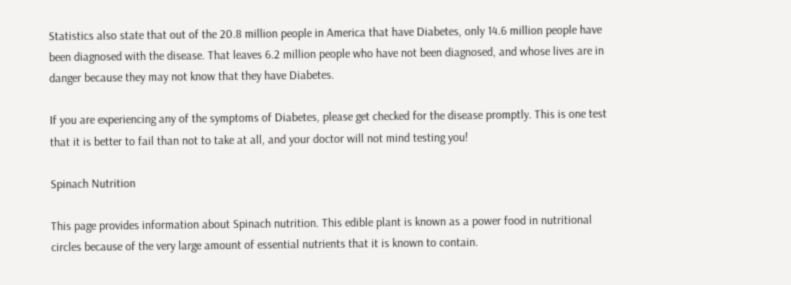Statistics also state that out of the 20.8 million people in America that have Diabetes, only 14.6 million people have been diagnosed with the disease. That leaves 6.2 million people who have not been diagnosed, and whose lives are in danger because they may not know that they have Diabetes.

If you are experiencing any of the symptoms of Diabetes, please get checked for the disease promptly. This is one test that it is better to fail than not to take at all, and your doctor will not mind testing you!

Spinach Nutrition

This page provides information about Spinach nutrition. This edible plant is known as a power food in nutritional circles because of the very large amount of essential nutrients that it is known to contain.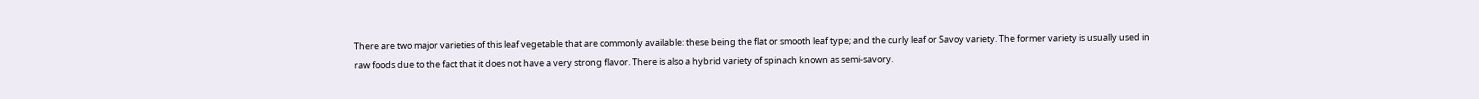There are two major varieties of this leaf vegetable that are commonly available: these being the flat or smooth leaf type; and the curly leaf or Savoy variety. The former variety is usually used in raw foods due to the fact that it does not have a very strong flavor. There is also a hybrid variety of spinach known as semi-savory.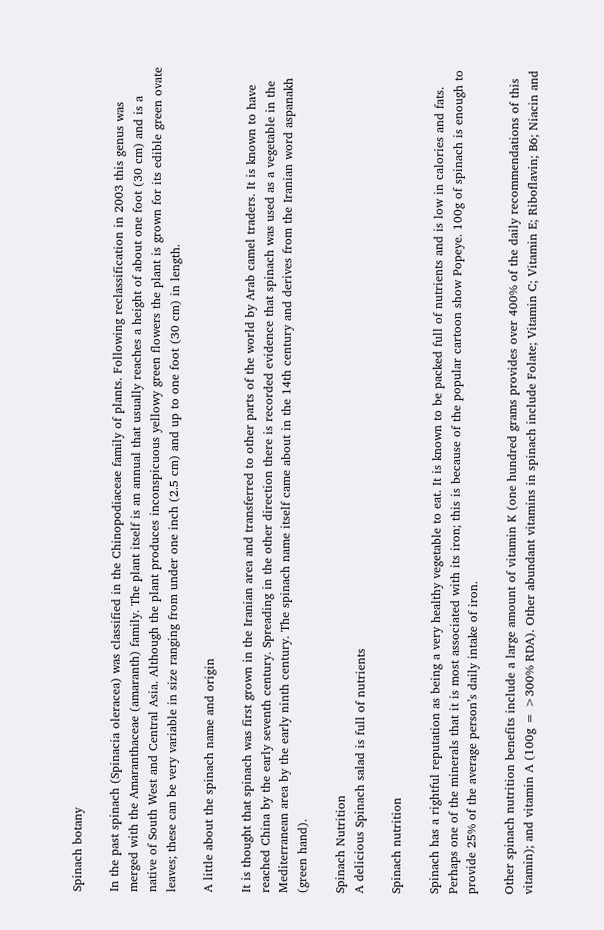Spinach botany

In the past spinach (Spinacia oleracea) was classified in the Chinopodiaceae family of plants. Following reclassification in 2003 this genus was merged with the Amaranthaceae (amaranth) family. The plant itself is an annual that usually reaches a height of about one foot (30 cm) and is a native of South West and Central Asia. Although the plant produces inconspicuous yellowy green flowers the plant is grown for its edible green ovate leaves; these can be very variable in size ranging from under one inch (2.5 cm) and up to one foot (30 cm) in length.

A little about the spinach name and origin

It is thought that spinach was first grown in the Iranian area and transferred to other parts of the world by Arab camel traders. It is known to have reached China by the early seventh century. Spreading in the other direction there is recorded evidence that spinach was used as a vegetable in the Mediterranean area by the early ninth century. The spinach name itself came about in the 14th century and derives from the Iranian word aspanakh (green hand).

Spinach Nutrition
A delicious Spinach salad is full of nutrients

Spinach nutrition

Spinach has a rightful reputation as being a very healthy vegetable to eat. It is known to be packed full of nutrients and is low in calories and fats. Perhaps one of the minerals that it is most associated with its iron; this is because of the popular cartoon show Popeye. 100g of spinach is enough to provide 25% of the average person’s daily intake of iron.

Other spinach nutrition benefits include a large amount of vitamin K (one hundred grams provides over 400% of the daily recommendations of this vitamin); and vitamin A (100g = >300% RDA). Other abundant vitamins in spinach include Folate; Vitamin C; Vitamin E; Riboflavin; B6; Niacin and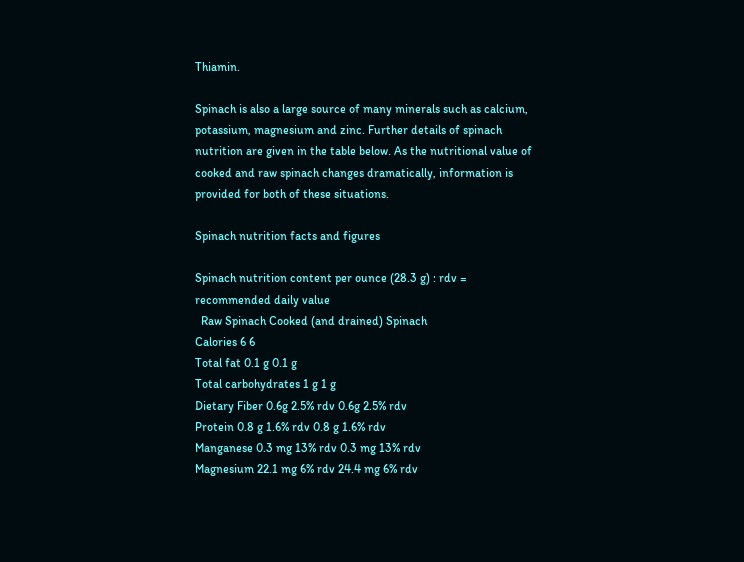Thiamin.

Spinach is also a large source of many minerals such as calcium, potassium, magnesium and zinc. Further details of spinach nutrition are given in the table below. As the nutritional value of cooked and raw spinach changes dramatically, information is provided for both of these situations.

Spinach nutrition facts and figures

Spinach nutrition content per ounce (28.3 g) : rdv = recommended daily value
  Raw Spinach Cooked (and drained) Spinach
Calories 6 6
Total fat 0.1 g 0.1 g
Total carbohydrates 1 g 1 g
Dietary Fiber 0.6g 2.5% rdv 0.6g 2.5% rdv
Protein 0.8 g 1.6% rdv 0.8 g 1.6% rdv
Manganese 0.3 mg 13% rdv 0.3 mg 13% rdv
Magnesium 22.1 mg 6% rdv 24.4 mg 6% rdv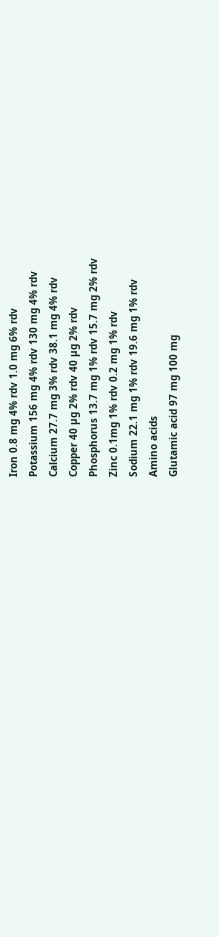Iron 0.8 mg 4% rdv 1.0 mg 6% rdv
Potassium 156 mg 4% rdv 130 mg 4% rdv
Calcium 27.7 mg 3% rdv 38.1 mg 4% rdv
Copper 40 µg 2% rdv 40 µg 2% rdv
Phosphorus 13.7 mg 1% rdv 15.7 mg 2% rdv
Zinc 0.1mg 1% rdv 0.2 mg 1% rdv
Sodium 22.1 mg 1% rdv 19.6 mg 1% rdv
Amino acids
Glutamic acid 97 mg 100 mg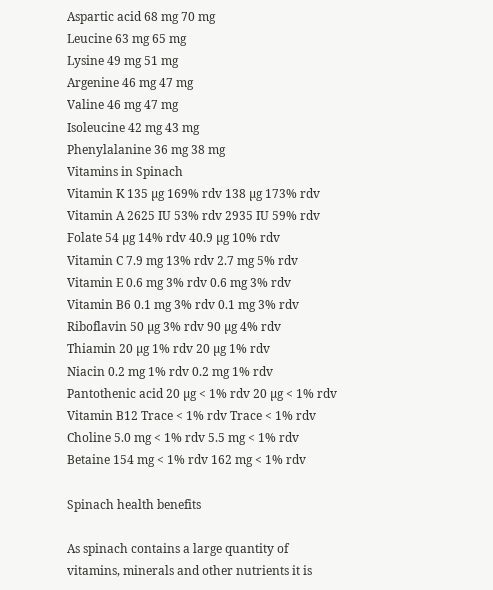Aspartic acid 68 mg 70 mg
Leucine 63 mg 65 mg
Lysine 49 mg 51 mg
Argenine 46 mg 47 mg
Valine 46 mg 47 mg
Isoleucine 42 mg 43 mg
Phenylalanine 36 mg 38 mg
Vitamins in Spinach
Vitamin K 135 µg 169% rdv 138 µg 173% rdv
Vitamin A 2625 IU 53% rdv 2935 IU 59% rdv
Folate 54 µg 14% rdv 40.9 µg 10% rdv
Vitamin C 7.9 mg 13% rdv 2.7 mg 5% rdv
Vitamin E 0.6 mg 3% rdv 0.6 mg 3% rdv
Vitamin B6 0.1 mg 3% rdv 0.1 mg 3% rdv
Riboflavin 50 µg 3% rdv 90 µg 4% rdv
Thiamin 20 µg 1% rdv 20 µg 1% rdv
Niacin 0.2 mg 1% rdv 0.2 mg 1% rdv
Pantothenic acid 20 µg < 1% rdv 20 µg < 1% rdv
Vitamin B12 Trace < 1% rdv Trace < 1% rdv
Choline 5.0 mg < 1% rdv 5.5 mg < 1% rdv
Betaine 154 mg < 1% rdv 162 mg < 1% rdv

Spinach health benefits

As spinach contains a large quantity of vitamins, minerals and other nutrients it is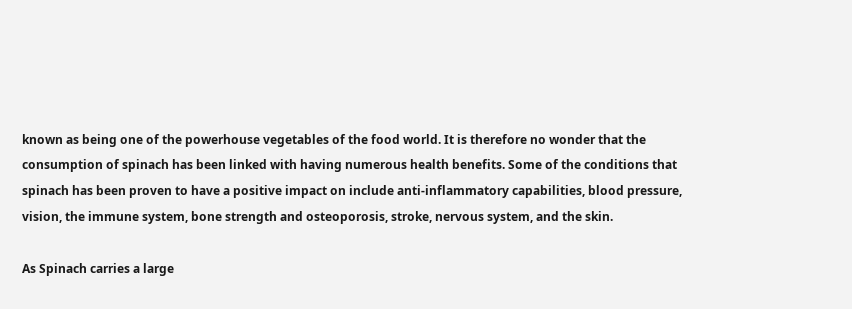known as being one of the powerhouse vegetables of the food world. It is therefore no wonder that the consumption of spinach has been linked with having numerous health benefits. Some of the conditions that spinach has been proven to have a positive impact on include anti-inflammatory capabilities, blood pressure, vision, the immune system, bone strength and osteoporosis, stroke, nervous system, and the skin.

As Spinach carries a large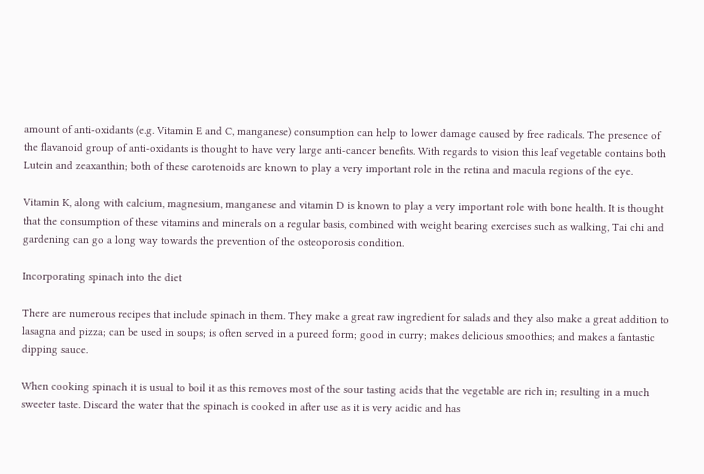amount of anti-oxidants (e.g. Vitamin E and C, manganese) consumption can help to lower damage caused by free radicals. The presence of the flavanoid group of anti-oxidants is thought to have very large anti-cancer benefits. With regards to vision this leaf vegetable contains both Lutein and zeaxanthin; both of these carotenoids are known to play a very important role in the retina and macula regions of the eye.

Vitamin K, along with calcium, magnesium, manganese and vitamin D is known to play a very important role with bone health. It is thought that the consumption of these vitamins and minerals on a regular basis, combined with weight bearing exercises such as walking, Tai chi and gardening can go a long way towards the prevention of the osteoporosis condition.

Incorporating spinach into the diet

There are numerous recipes that include spinach in them. They make a great raw ingredient for salads and they also make a great addition to lasagna and pizza; can be used in soups; is often served in a pureed form; good in curry; makes delicious smoothies; and makes a fantastic dipping sauce.

When cooking spinach it is usual to boil it as this removes most of the sour tasting acids that the vegetable are rich in; resulting in a much sweeter taste. Discard the water that the spinach is cooked in after use as it is very acidic and has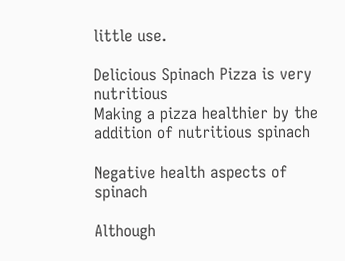little use.

Delicious Spinach Pizza is very nutritious
Making a pizza healthier by the addition of nutritious spinach

Negative health aspects of spinach

Although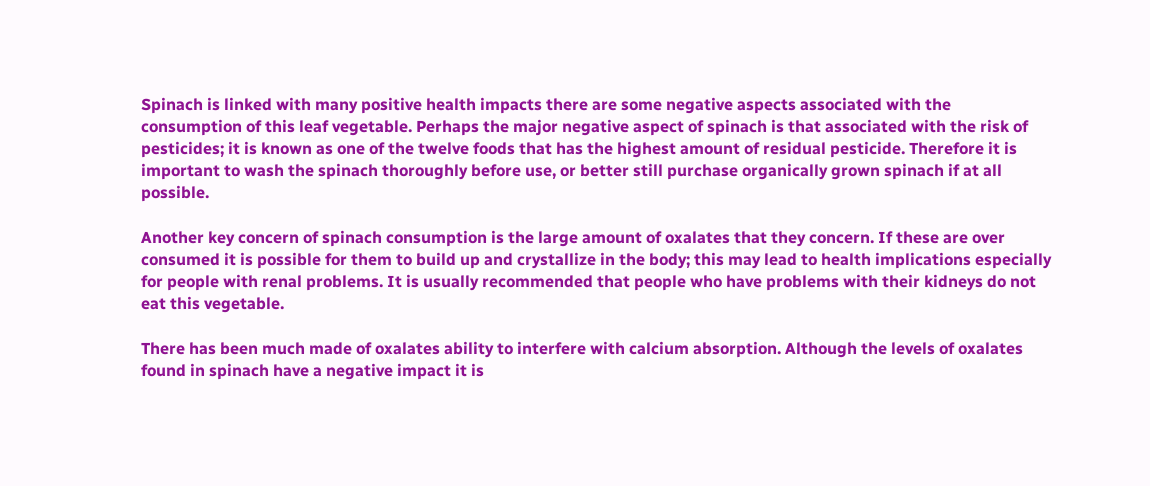Spinach is linked with many positive health impacts there are some negative aspects associated with the consumption of this leaf vegetable. Perhaps the major negative aspect of spinach is that associated with the risk of pesticides; it is known as one of the twelve foods that has the highest amount of residual pesticide. Therefore it is important to wash the spinach thoroughly before use, or better still purchase organically grown spinach if at all possible.

Another key concern of spinach consumption is the large amount of oxalates that they concern. If these are over consumed it is possible for them to build up and crystallize in the body; this may lead to health implications especially for people with renal problems. It is usually recommended that people who have problems with their kidneys do not eat this vegetable.

There has been much made of oxalates ability to interfere with calcium absorption. Although the levels of oxalates found in spinach have a negative impact it is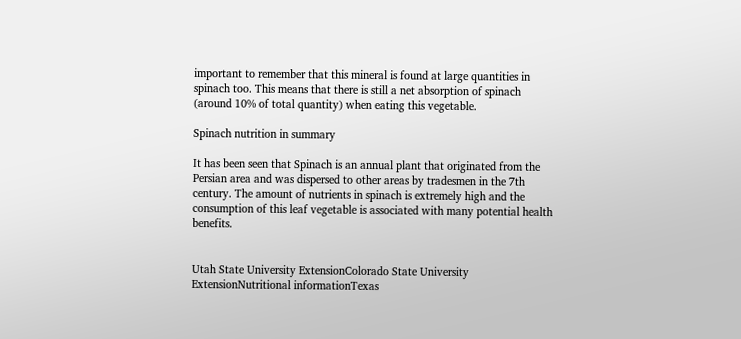important to remember that this mineral is found at large quantities in spinach too. This means that there is still a net absorption of spinach (around 10% of total quantity) when eating this vegetable.

Spinach nutrition in summary

It has been seen that Spinach is an annual plant that originated from the Persian area and was dispersed to other areas by tradesmen in the 7th century. The amount of nutrients in spinach is extremely high and the consumption of this leaf vegetable is associated with many potential health benefits.


Utah State University ExtensionColorado State University ExtensionNutritional informationTexas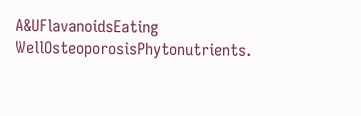A&UFlavanoidsEating WellOsteoporosisPhytonutrients.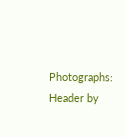Photographs: Header by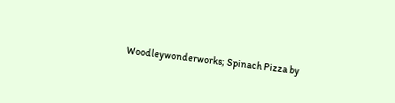Woodleywonderworks; Spinach Pizza by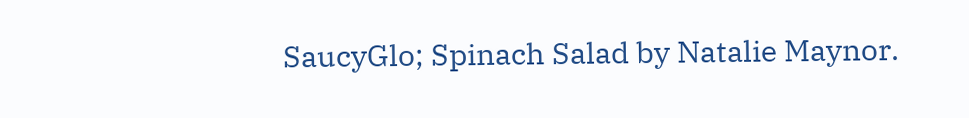SaucyGlo; Spinach Salad by Natalie Maynor.